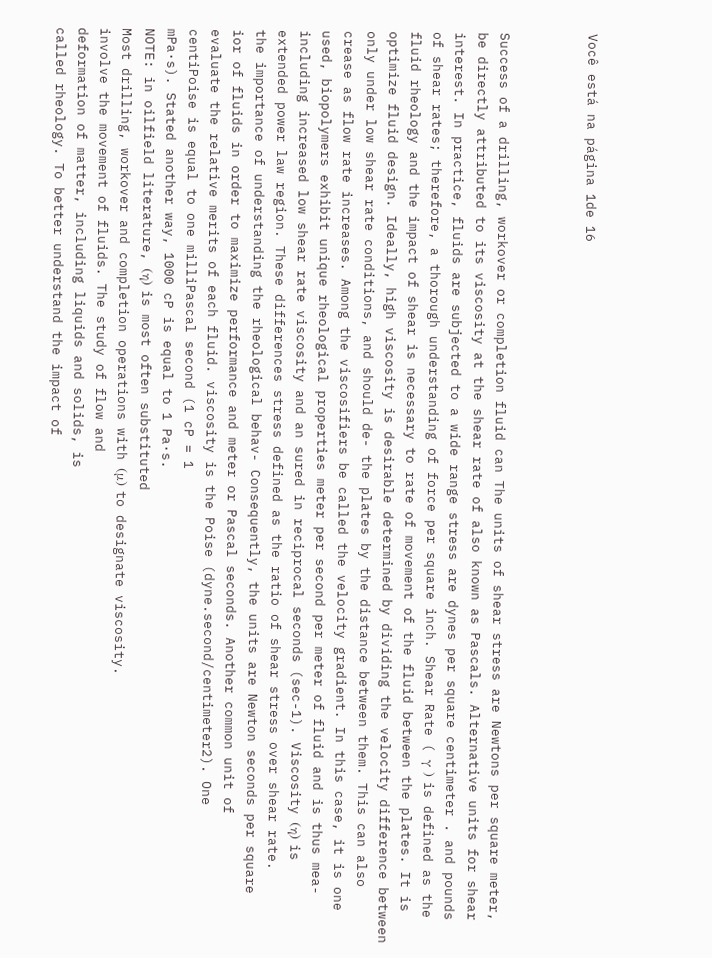Você está na página 1de 16



Success of a drilling, workover or completion fluid can The units of shear stress are Newtons per square meter,
be directly attributed to its viscosity at the shear rate of also known as Pascals. Alternative units for shear
interest. In practice, fluids are subjected to a wide range stress are dynes per square centimeter . and pounds
of shear rates; therefore, a thorough understanding of force per square inch. Shear Rate ( γ ) is defined as the
fluid rheology and the impact of shear is necessary to rate of movement of the fluid between the plates. It is
optimize fluid design. Ideally, high viscosity is desirable determined by dividing the velocity difference between
only under low shear rate conditions, and should de- the plates by the distance between them. This can also
crease as flow rate increases. Among the viscosifiers be called the velocity gradient. In this case, it is one
used, biopolymers exhibit unique rheological properties meter per second per meter of fluid and is thus mea-
including increased low shear rate viscosity and an sured in reciprocal seconds (sec-1). Viscosity (η) is
extended power law region. These differences stress defined as the ratio of shear stress over shear rate.
the importance of understanding the rheological behav- Consequently, the units are Newton seconds per square
ior of fluids in order to maximize performance and meter or Pascal seconds. Another common unit of
evaluate the relative merits of each fluid. viscosity is the Poise (dyne.second/centimeter2). One
centiPoise is equal to one milliPascal second (1 cP = 1
mPa·s). Stated another way, 1000 cP is equal to 1 Pa·s.
NOTE: in oilfield literature, (η) is most often substituted
Most drilling, workover and completion operations with (μ) to designate viscosity.
involve the movement of fluids. The study of flow and
deformation of matter, including liquids and solids, is
called rheology. To better understand the impact of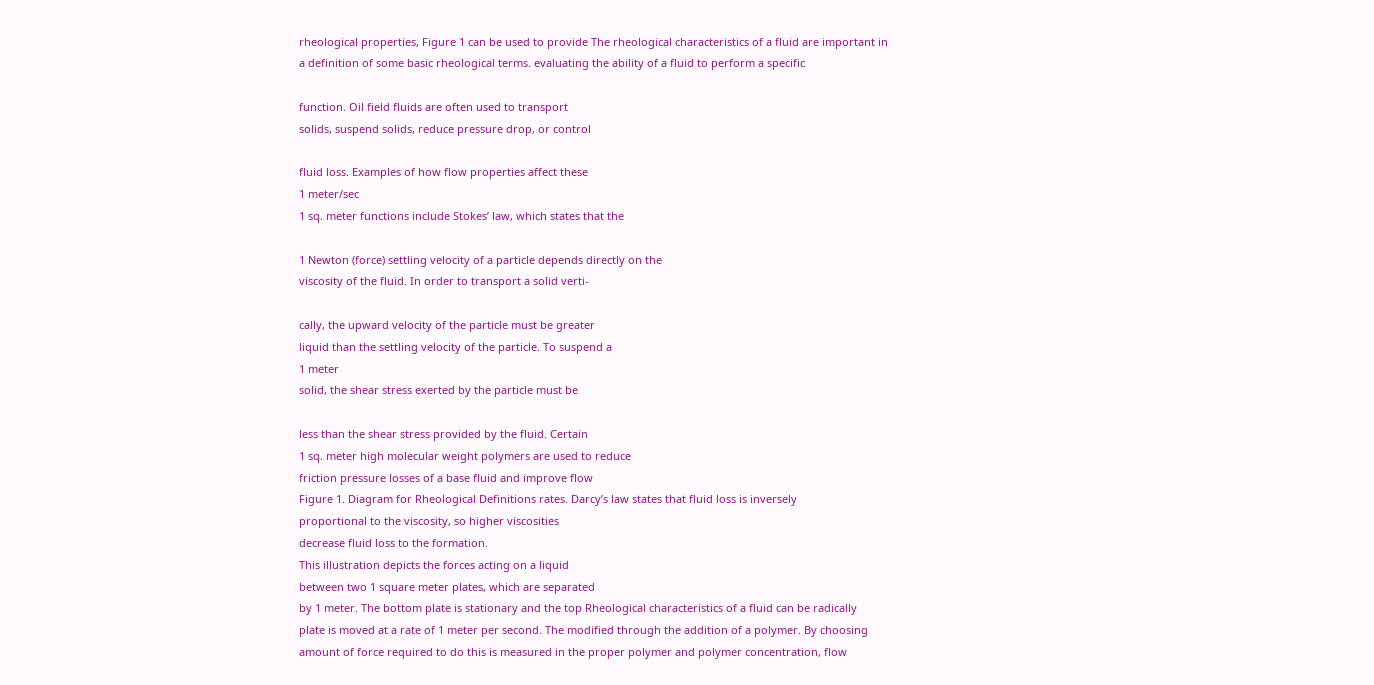rheological properties, Figure 1 can be used to provide The rheological characteristics of a fluid are important in
a definition of some basic rheological terms. evaluating the ability of a fluid to perform a specific

function. Oil field fluids are often used to transport
solids, suspend solids, reduce pressure drop, or control

fluid loss. Examples of how flow properties affect these
1 meter/sec
1 sq. meter functions include Stokes’ law, which states that the

1 Newton (force) settling velocity of a particle depends directly on the
viscosity of the fluid. In order to transport a solid verti-

cally, the upward velocity of the particle must be greater
liquid than the settling velocity of the particle. To suspend a
1 meter
solid, the shear stress exerted by the particle must be

less than the shear stress provided by the fluid. Certain
1 sq. meter high molecular weight polymers are used to reduce
friction pressure losses of a base fluid and improve flow
Figure 1. Diagram for Rheological Definitions rates. Darcy’s law states that fluid loss is inversely
proportional to the viscosity, so higher viscosities
decrease fluid loss to the formation.
This illustration depicts the forces acting on a liquid
between two 1 square meter plates, which are separated
by 1 meter. The bottom plate is stationary and the top Rheological characteristics of a fluid can be radically
plate is moved at a rate of 1 meter per second. The modified through the addition of a polymer. By choosing
amount of force required to do this is measured in the proper polymer and polymer concentration, flow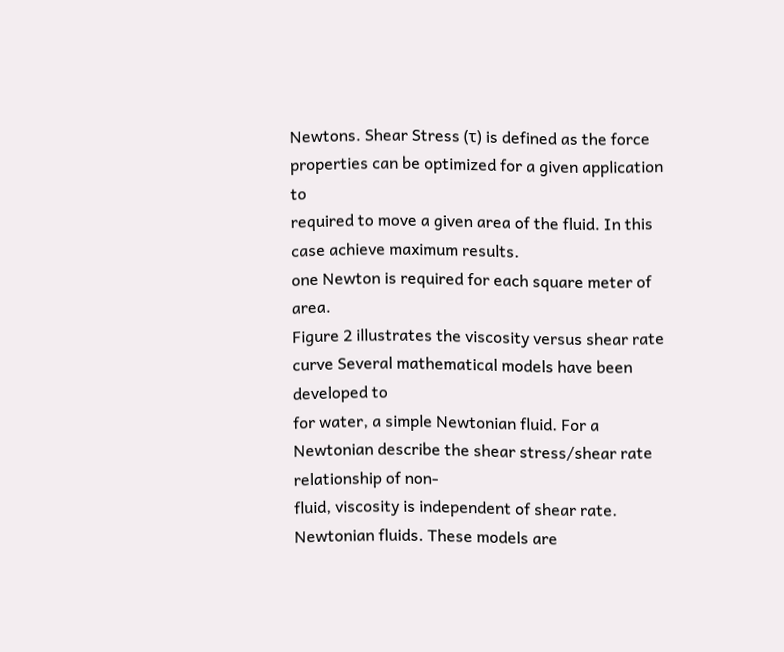Newtons. Shear Stress (τ) is defined as the force properties can be optimized for a given application to
required to move a given area of the fluid. In this case achieve maximum results.
one Newton is required for each square meter of area.
Figure 2 illustrates the viscosity versus shear rate curve Several mathematical models have been developed to
for water, a simple Newtonian fluid. For a Newtonian describe the shear stress/shear rate relationship of non-
fluid, viscosity is independent of shear rate. Newtonian fluids. These models are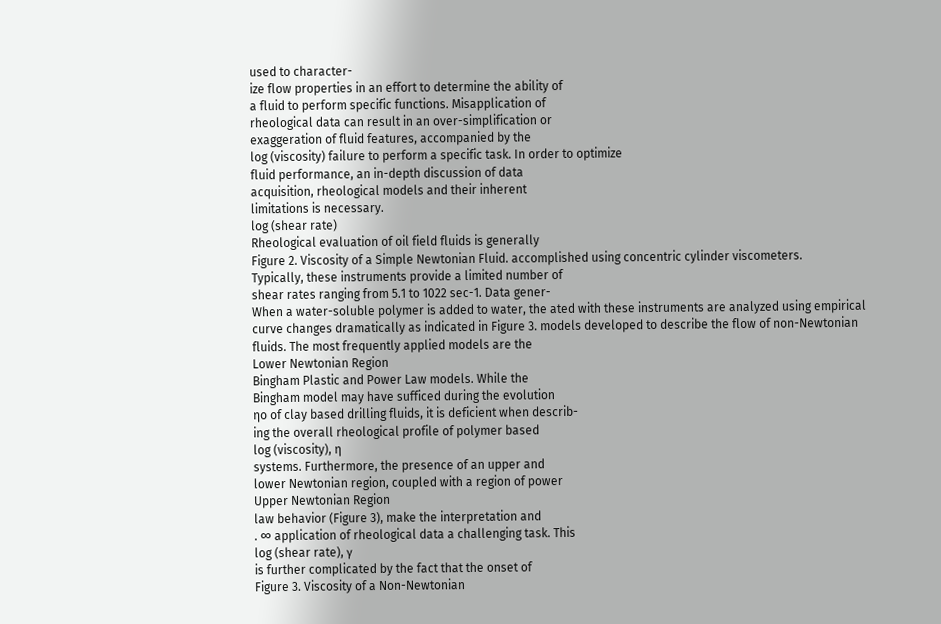used to character-
ize flow properties in an effort to determine the ability of
a fluid to perform specific functions. Misapplication of
rheological data can result in an over-simplification or
exaggeration of fluid features, accompanied by the
log (viscosity) failure to perform a specific task. In order to optimize
fluid performance, an in-depth discussion of data
acquisition, rheological models and their inherent
limitations is necessary.
log (shear rate)
Rheological evaluation of oil field fluids is generally
Figure 2. Viscosity of a Simple Newtonian Fluid. accomplished using concentric cylinder viscometers.
Typically, these instruments provide a limited number of
shear rates ranging from 5.1 to 1022 sec-1. Data gener-
When a water-soluble polymer is added to water, the ated with these instruments are analyzed using empirical
curve changes dramatically as indicated in Figure 3. models developed to describe the flow of non-Newtonian
fluids. The most frequently applied models are the
Lower Newtonian Region
Bingham Plastic and Power Law models. While the
Bingham model may have sufficed during the evolution
ηο of clay based drilling fluids, it is deficient when describ-
ing the overall rheological profile of polymer based
log (viscosity), η
systems. Furthermore, the presence of an upper and
lower Newtonian region, coupled with a region of power
Upper Newtonian Region
law behavior (Figure 3), make the interpretation and
. ∞ application of rheological data a challenging task. This
log (shear rate), γ
is further complicated by the fact that the onset of
Figure 3. Viscosity of a Non-Newtonian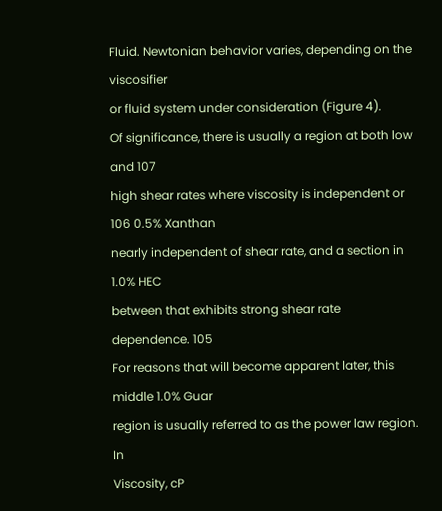Fluid. Newtonian behavior varies, depending on the viscosifier
or fluid system under consideration (Figure 4).
Of significance, there is usually a region at both low and 107
high shear rates where viscosity is independent or
106 0.5% Xanthan
nearly independent of shear rate, and a section in
1.0% HEC
between that exhibits strong shear rate dependence. 105
For reasons that will become apparent later, this middle 1.0% Guar
region is usually referred to as the power law region. In
Viscosity, cP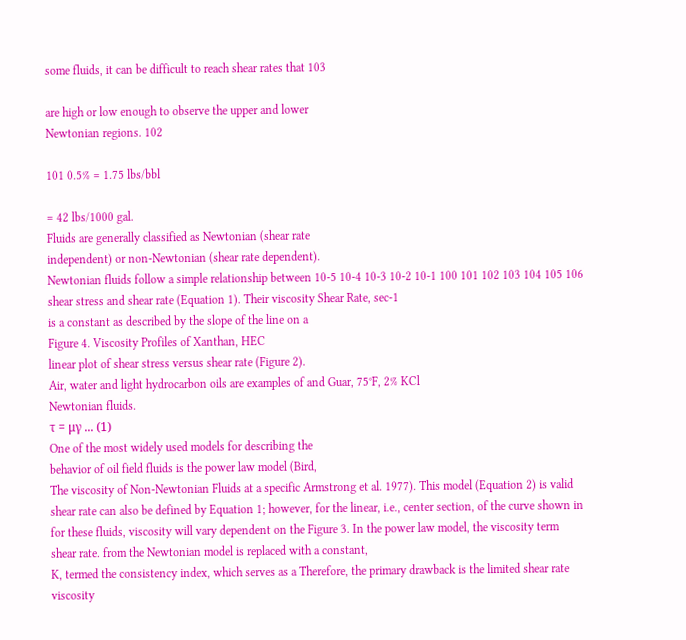some fluids, it can be difficult to reach shear rates that 103

are high or low enough to observe the upper and lower
Newtonian regions. 102

101 0.5% = 1.75 lbs/bbl

= 42 lbs/1000 gal.
Fluids are generally classified as Newtonian (shear rate
independent) or non-Newtonian (shear rate dependent).
Newtonian fluids follow a simple relationship between 10-5 10-4 10-3 10-2 10-1 100 101 102 103 104 105 106
shear stress and shear rate (Equation 1). Their viscosity Shear Rate, sec-1
is a constant as described by the slope of the line on a
Figure 4. Viscosity Profiles of Xanthan, HEC
linear plot of shear stress versus shear rate (Figure 2).
Air, water and light hydrocarbon oils are examples of and Guar, 75°F, 2% KCl
Newtonian fluids.
τ = μγ ... (1)
One of the most widely used models for describing the
behavior of oil field fluids is the power law model (Bird,
The viscosity of Non-Newtonian Fluids at a specific Armstrong et al. 1977). This model (Equation 2) is valid
shear rate can also be defined by Equation 1; however, for the linear, i.e., center section, of the curve shown in
for these fluids, viscosity will vary dependent on the Figure 3. In the power law model, the viscosity term
shear rate. from the Newtonian model is replaced with a constant,
K, termed the consistency index, which serves as a Therefore, the primary drawback is the limited shear rate
viscosity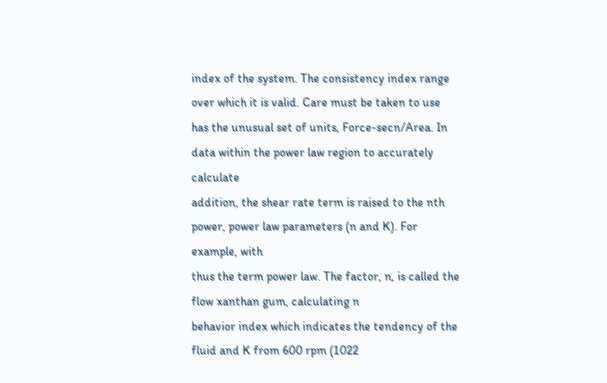index of the system. The consistency index range over which it is valid. Care must be taken to use
has the unusual set of units, Force-secn/Area. In data within the power law region to accurately calculate
addition, the shear rate term is raised to the nth power, power law parameters (n and K). For example, with
thus the term power law. The factor, n, is called the flow xanthan gum, calculating n
behavior index which indicates the tendency of the fluid and K from 600 rpm (1022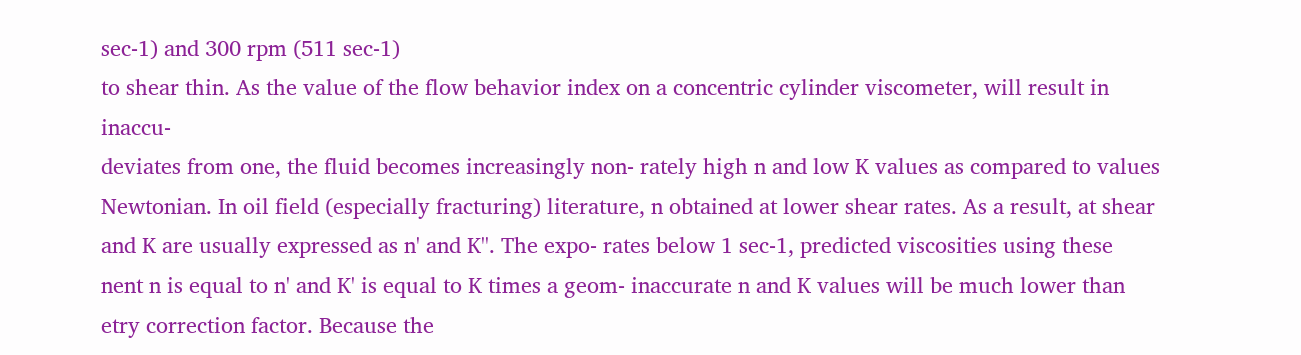sec-1) and 300 rpm (511 sec-1)
to shear thin. As the value of the flow behavior index on a concentric cylinder viscometer, will result in inaccu-
deviates from one, the fluid becomes increasingly non- rately high n and low K values as compared to values
Newtonian. In oil field (especially fracturing) literature, n obtained at lower shear rates. As a result, at shear
and K are usually expressed as n' and K''. The expo- rates below 1 sec-1, predicted viscosities using these
nent n is equal to n' and K' is equal to K times a geom- inaccurate n and K values will be much lower than
etry correction factor. Because the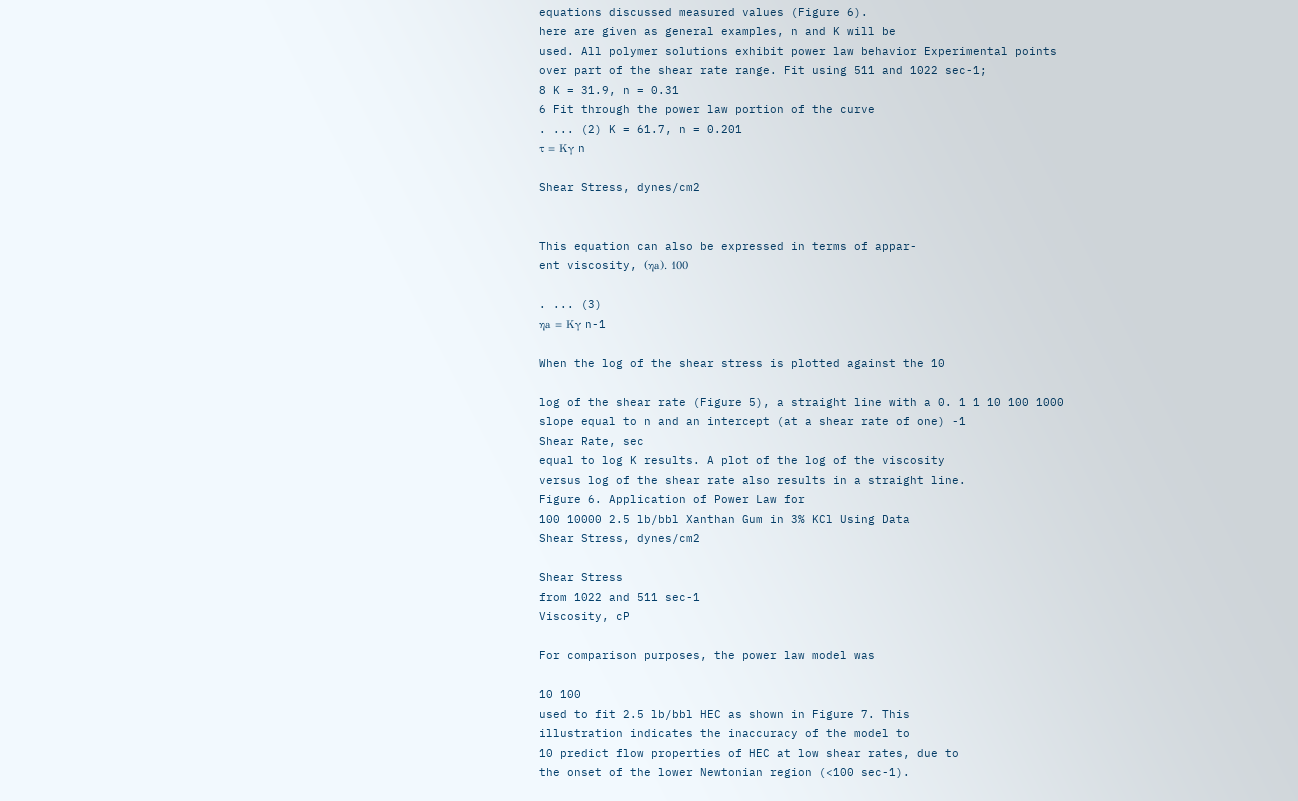equations discussed measured values (Figure 6).
here are given as general examples, n and K will be
used. All polymer solutions exhibit power law behavior Experimental points
over part of the shear rate range. Fit using 511 and 1022 sec-1;
8 K = 31.9, n = 0.31
6 Fit through the power law portion of the curve
. ... (2) K = 61.7, n = 0.201
τ = Κγ n

Shear Stress, dynes/cm2


This equation can also be expressed in terms of appar-
ent viscosity, (ηa). 100

. ... (3)
ηa = Κγ n-1

When the log of the shear stress is plotted against the 10

log of the shear rate (Figure 5), a straight line with a 0. 1 1 10 100 1000
slope equal to n and an intercept (at a shear rate of one) -1
Shear Rate, sec
equal to log K results. A plot of the log of the viscosity
versus log of the shear rate also results in a straight line.
Figure 6. Application of Power Law for
100 10000 2.5 lb/bbl Xanthan Gum in 3% KCl Using Data
Shear Stress, dynes/cm2

Shear Stress
from 1022 and 511 sec-1
Viscosity, cP

For comparison purposes, the power law model was

10 100
used to fit 2.5 lb/bbl HEC as shown in Figure 7. This
illustration indicates the inaccuracy of the model to
10 predict flow properties of HEC at low shear rates, due to
the onset of the lower Newtonian region (<100 sec-1).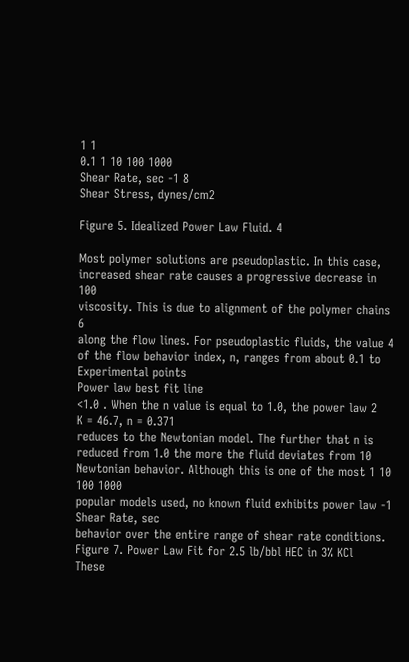1 1
0.1 1 10 100 1000
Shear Rate, sec -1 8
Shear Stress, dynes/cm2

Figure 5. Idealized Power Law Fluid. 4

Most polymer solutions are pseudoplastic. In this case,
increased shear rate causes a progressive decrease in 100
viscosity. This is due to alignment of the polymer chains 6
along the flow lines. For pseudoplastic fluids, the value 4
of the flow behavior index, n, ranges from about 0.1 to Experimental points
Power law best fit line
<1.0 . When the n value is equal to 1.0, the power law 2
K = 46.7, n = 0.371
reduces to the Newtonian model. The further that n is
reduced from 1.0 the more the fluid deviates from 10
Newtonian behavior. Although this is one of the most 1 10 100 1000
popular models used, no known fluid exhibits power law -1
Shear Rate, sec
behavior over the entire range of shear rate conditions.
Figure 7. Power Law Fit for 2.5 lb/bbl HEC in 3% KCl
These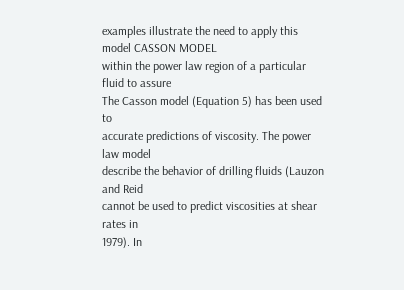examples illustrate the need to apply this model CASSON MODEL
within the power law region of a particular fluid to assure
The Casson model (Equation 5) has been used to
accurate predictions of viscosity. The power law model
describe the behavior of drilling fluids (Lauzon and Reid
cannot be used to predict viscosities at shear rates in
1979). In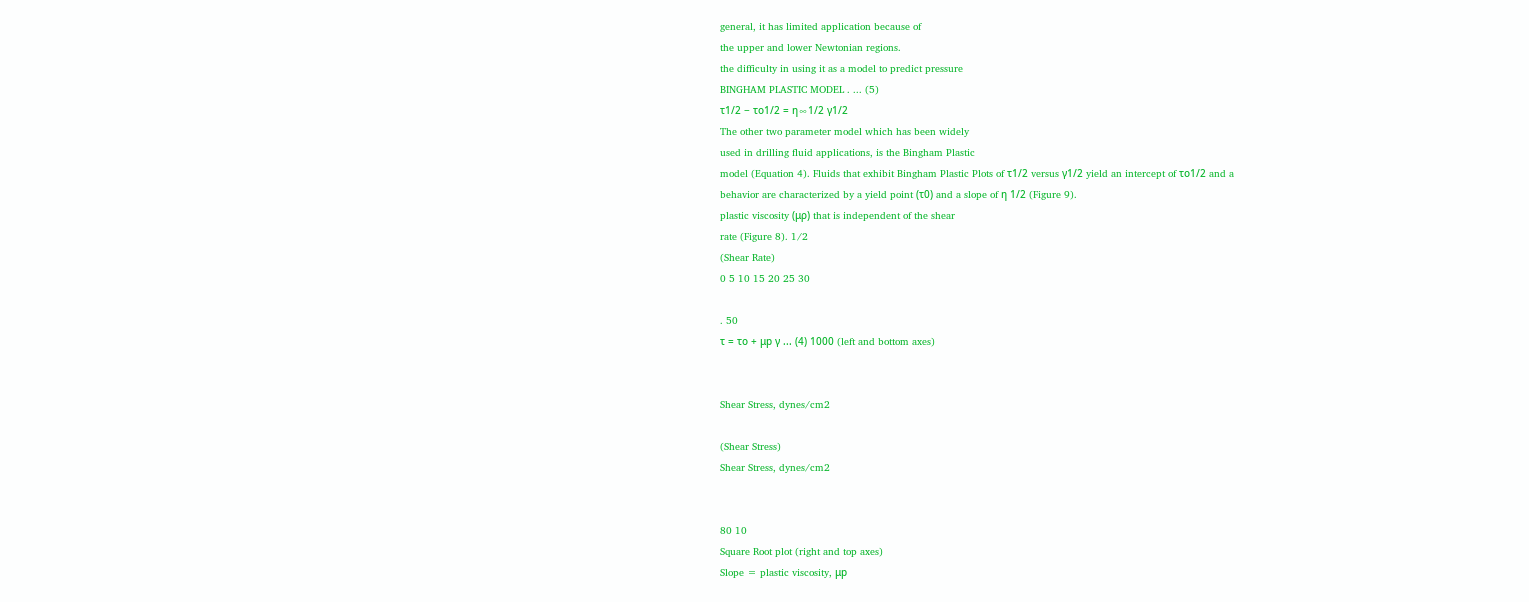general, it has limited application because of
the upper and lower Newtonian regions.
the difficulty in using it as a model to predict pressure
BINGHAM PLASTIC MODEL . ... (5)
τ1/2 − τo1/2 = η∞1/2 γ1/2
The other two parameter model which has been widely
used in drilling fluid applications, is the Bingham Plastic
model (Equation 4). Fluids that exhibit Bingham Plastic Plots of τ1/2 versus γ1/2 yield an intercept of το1/2 and a
behavior are characterized by a yield point (τ0) and a slope of η 1/2 (Figure 9).
plastic viscosity (μρ) that is independent of the shear
rate (Figure 8). 1/2
(Shear Rate)
0 5 10 15 20 25 30

. 50
τ = τo + μp γ ... (4) 1000 (left and bottom axes)


Shear Stress, dynes/cm2

(Shear Stress)
Shear Stress, dynes/cm2


80 10
Square Root plot (right and top axes)
Slope = plastic viscosity, μp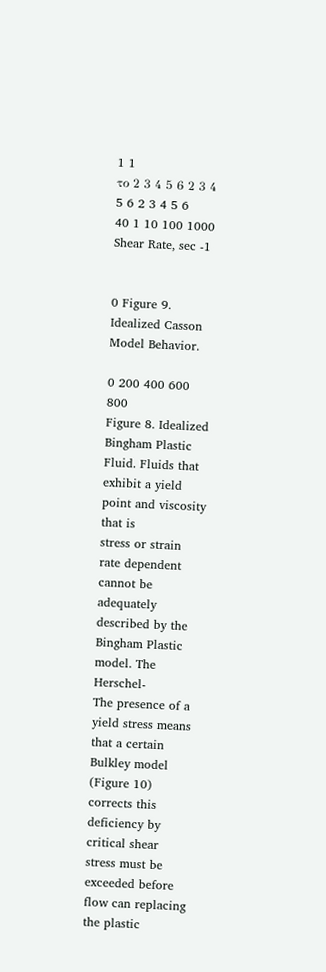1 1
το 2 3 4 5 6 2 3 4 5 6 2 3 4 5 6
40 1 10 100 1000
Shear Rate, sec -1


0 Figure 9. Idealized Casson Model Behavior.

0 200 400 600 800
Figure 8. Idealized Bingham Plastic Fluid. Fluids that exhibit a yield point and viscosity that is
stress or strain rate dependent cannot be adequately
described by the Bingham Plastic model. The Herschel-
The presence of a yield stress means that a certain Bulkley model (Figure 10) corrects this deficiency by
critical shear stress must be exceeded before flow can replacing the plastic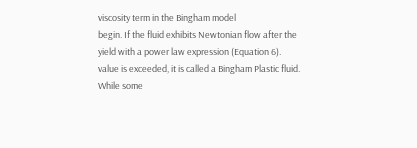viscosity term in the Bingham model
begin. If the fluid exhibits Newtonian flow after the yield with a power law expression (Equation 6).
value is exceeded, it is called a Bingham Plastic fluid.
While some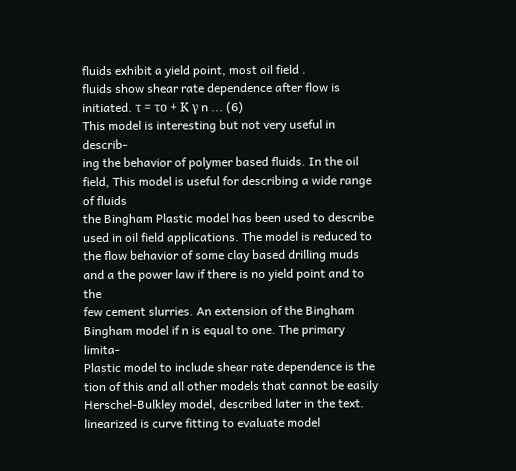fluids exhibit a yield point, most oil field .
fluids show shear rate dependence after flow is initiated. τ = τo + Κ γ n ... (6)
This model is interesting but not very useful in describ-
ing the behavior of polymer based fluids. In the oil field, This model is useful for describing a wide range of fluids
the Bingham Plastic model has been used to describe used in oil field applications. The model is reduced to
the flow behavior of some clay based drilling muds and a the power law if there is no yield point and to the
few cement slurries. An extension of the Bingham Bingham model if n is equal to one. The primary limita-
Plastic model to include shear rate dependence is the tion of this and all other models that cannot be easily
Herschel-Bulkley model, described later in the text. linearized is curve fitting to evaluate model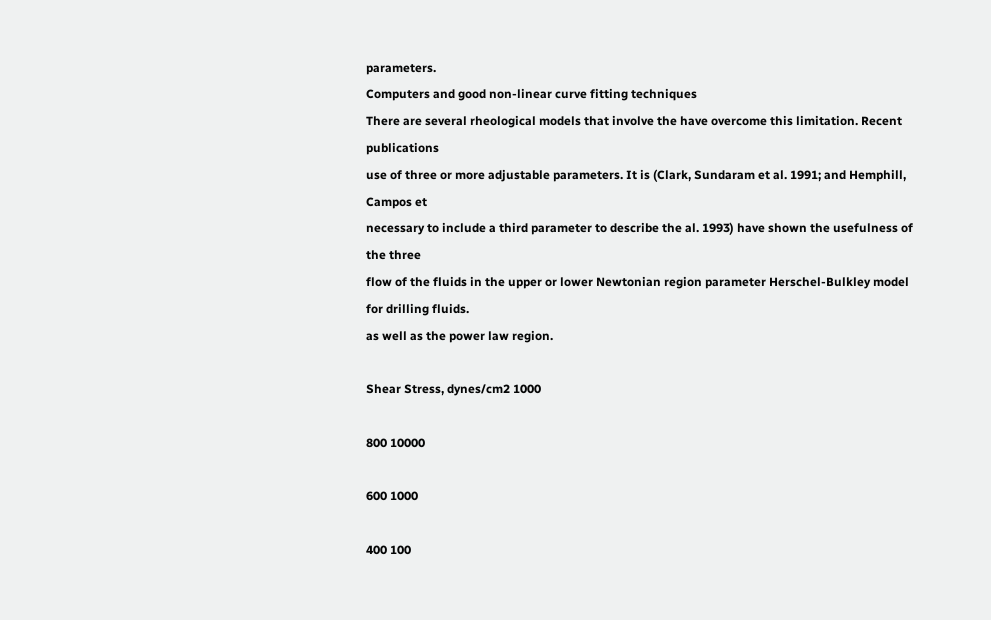parameters.
Computers and good non-linear curve fitting techniques
There are several rheological models that involve the have overcome this limitation. Recent publications
use of three or more adjustable parameters. It is (Clark, Sundaram et al. 1991; and Hemphill, Campos et
necessary to include a third parameter to describe the al. 1993) have shown the usefulness of the three
flow of the fluids in the upper or lower Newtonian region parameter Herschel-Bulkley model for drilling fluids.
as well as the power law region.

Shear Stress, dynes/cm2 1000

800 10000

600 1000

400 100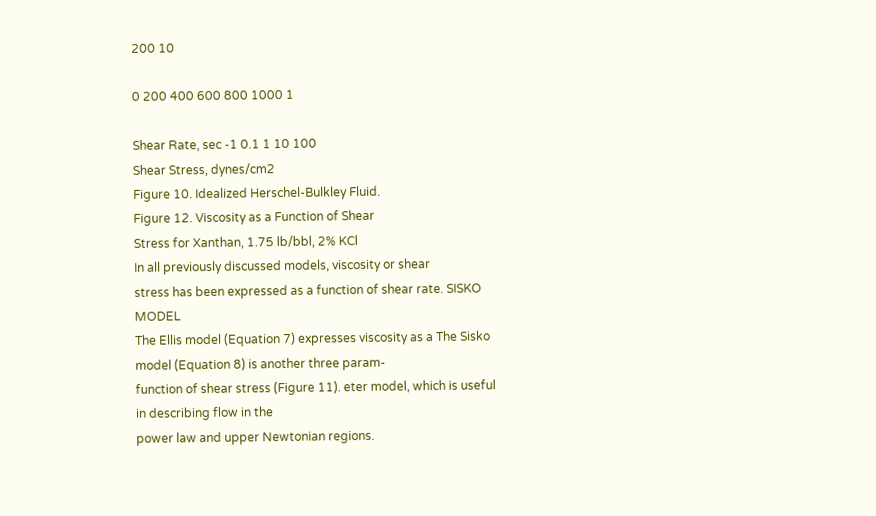200 10

0 200 400 600 800 1000 1

Shear Rate, sec -1 0.1 1 10 100
Shear Stress, dynes/cm2
Figure 10. Idealized Herschel-Bulkley Fluid.
Figure 12. Viscosity as a Function of Shear
Stress for Xanthan, 1.75 lb/bbl, 2% KCl
In all previously discussed models, viscosity or shear
stress has been expressed as a function of shear rate. SISKO MODEL
The Ellis model (Equation 7) expresses viscosity as a The Sisko model (Equation 8) is another three param-
function of shear stress (Figure 11). eter model, which is useful in describing flow in the
power law and upper Newtonian regions.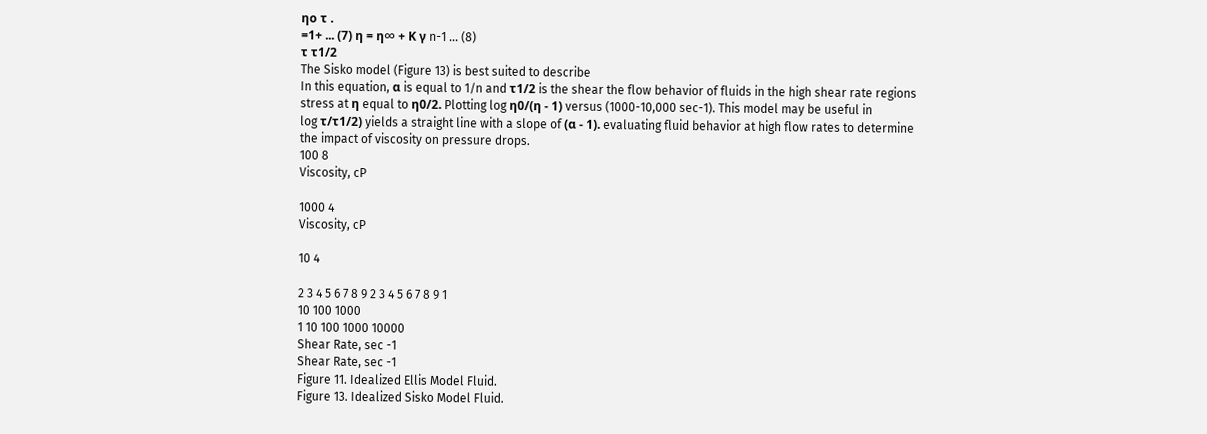ηo τ .
=1+ ... (7) η = η∞ + Κ γ n-1 ... (8)
τ τ1/2
The Sisko model (Figure 13) is best suited to describe
In this equation, α is equal to 1/n and τ1/2 is the shear the flow behavior of fluids in the high shear rate regions
stress at η equal to η0/2. Plotting log η0/(η - 1) versus (1000-10,000 sec-1). This model may be useful in
log τ/τ1/2) yields a straight line with a slope of (α - 1). evaluating fluid behavior at high flow rates to determine
the impact of viscosity on pressure drops.
100 8
Viscosity, cP

1000 4
Viscosity, cP

10 4

2 3 4 5 6 7 8 9 2 3 4 5 6 7 8 9 1
10 100 1000
1 10 100 1000 10000
Shear Rate, sec -1
Shear Rate, sec -1
Figure 11. Idealized Ellis Model Fluid.
Figure 13. Idealized Sisko Model Fluid.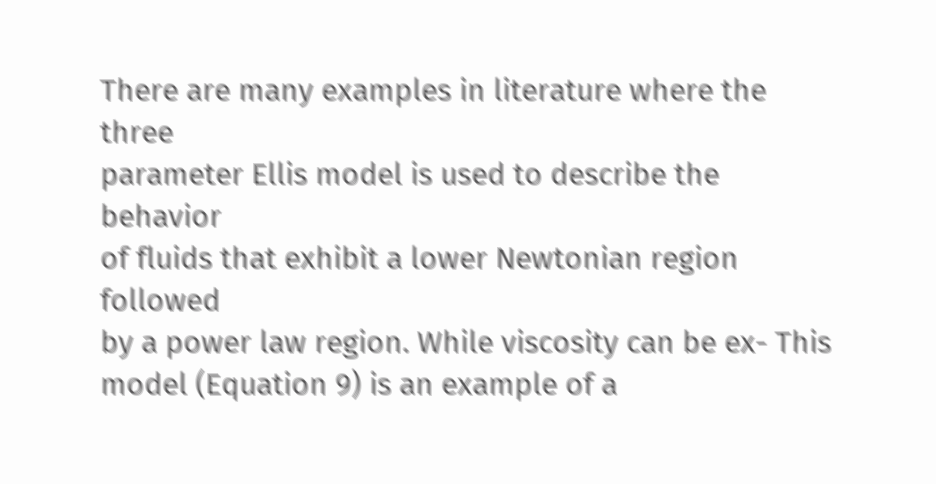There are many examples in literature where the three
parameter Ellis model is used to describe the behavior
of fluids that exhibit a lower Newtonian region followed
by a power law region. While viscosity can be ex- This model (Equation 9) is an example of a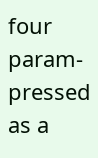four param-
pressed as a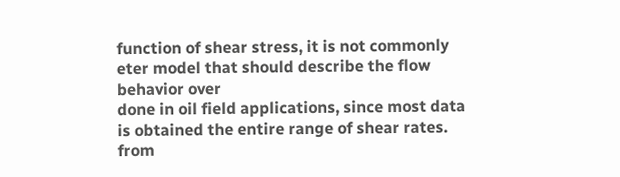function of shear stress, it is not commonly eter model that should describe the flow behavior over
done in oil field applications, since most data is obtained the entire range of shear rates.
from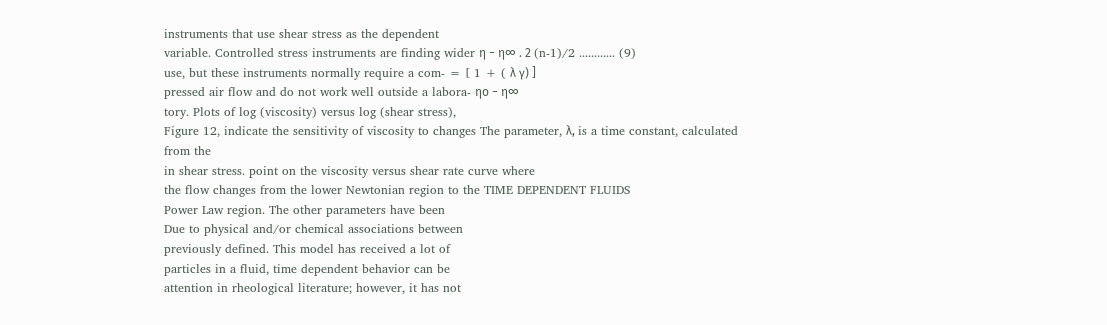instruments that use shear stress as the dependent
variable. Controlled stress instruments are finding wider η − η∞ . 2 (n-1)/2 ............ (9)
use, but these instruments normally require a com- = [ 1 + ( λ γ) ]
pressed air flow and do not work well outside a labora- ηο − η∞
tory. Plots of log (viscosity) versus log (shear stress),
Figure 12, indicate the sensitivity of viscosity to changes The parameter, λ, is a time constant, calculated from the
in shear stress. point on the viscosity versus shear rate curve where
the flow changes from the lower Newtonian region to the TIME DEPENDENT FLUIDS
Power Law region. The other parameters have been
Due to physical and/or chemical associations between
previously defined. This model has received a lot of
particles in a fluid, time dependent behavior can be
attention in rheological literature; however, it has not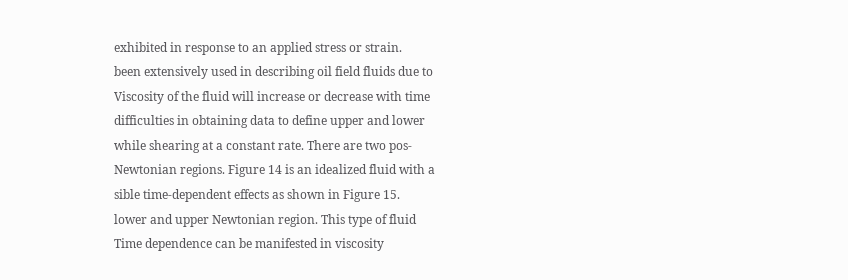exhibited in response to an applied stress or strain.
been extensively used in describing oil field fluids due to
Viscosity of the fluid will increase or decrease with time
difficulties in obtaining data to define upper and lower
while shearing at a constant rate. There are two pos-
Newtonian regions. Figure 14 is an idealized fluid with a
sible time-dependent effects as shown in Figure 15.
lower and upper Newtonian region. This type of fluid
Time dependence can be manifested in viscosity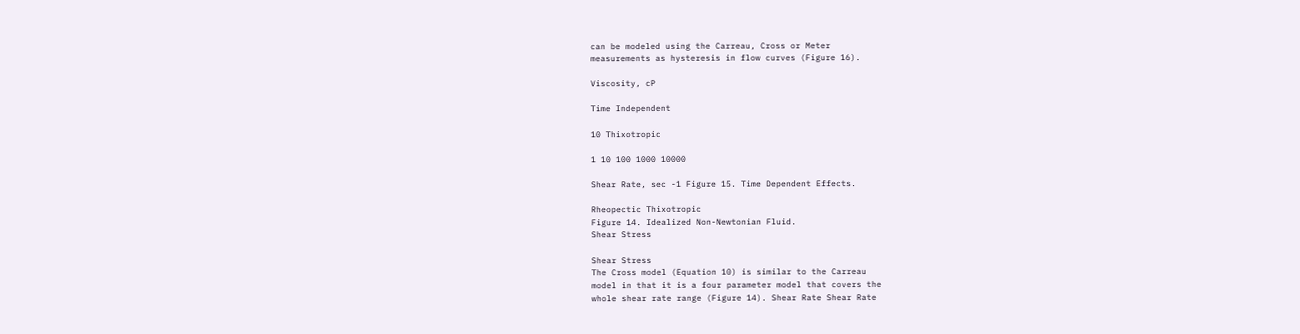can be modeled using the Carreau, Cross or Meter
measurements as hysteresis in flow curves (Figure 16).

Viscosity, cP

Time Independent

10 Thixotropic

1 10 100 1000 10000

Shear Rate, sec -1 Figure 15. Time Dependent Effects.

Rheopectic Thixotropic
Figure 14. Idealized Non-Newtonian Fluid.
Shear Stress

Shear Stress
The Cross model (Equation 10) is similar to the Carreau
model in that it is a four parameter model that covers the
whole shear rate range (Figure 14). Shear Rate Shear Rate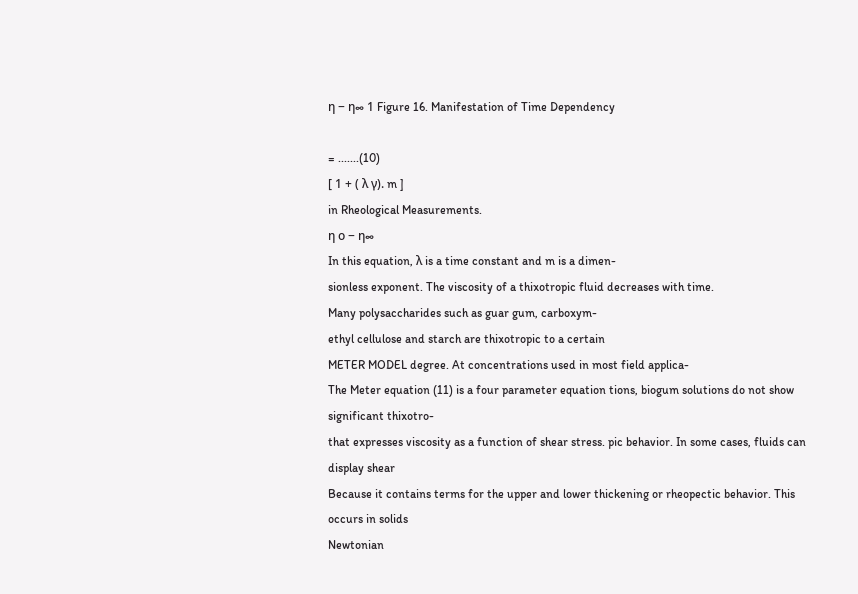η − η∞ 1 Figure 16. Manifestation of Time Dependency

= .......(10)
[ 1 + ( λ γ). m ]
in Rheological Measurements.
η ο − η∞
In this equation, λ is a time constant and m is a dimen-
sionless exponent. The viscosity of a thixotropic fluid decreases with time.
Many polysaccharides such as guar gum, carboxym-
ethyl cellulose and starch are thixotropic to a certain
METER MODEL degree. At concentrations used in most field applica-
The Meter equation (11) is a four parameter equation tions, biogum solutions do not show significant thixotro-
that expresses viscosity as a function of shear stress. pic behavior. In some cases, fluids can display shear
Because it contains terms for the upper and lower thickening or rheopectic behavior. This occurs in solids
Newtonian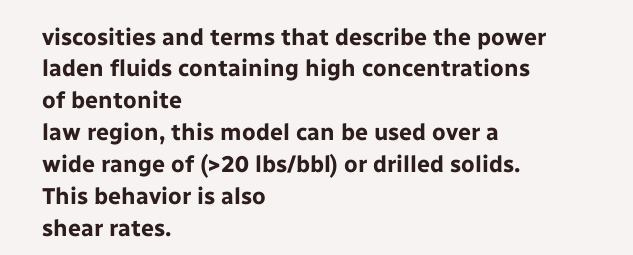viscosities and terms that describe the power laden fluids containing high concentrations of bentonite
law region, this model can be used over a wide range of (>20 lbs/bbl) or drilled solids. This behavior is also
shear rates.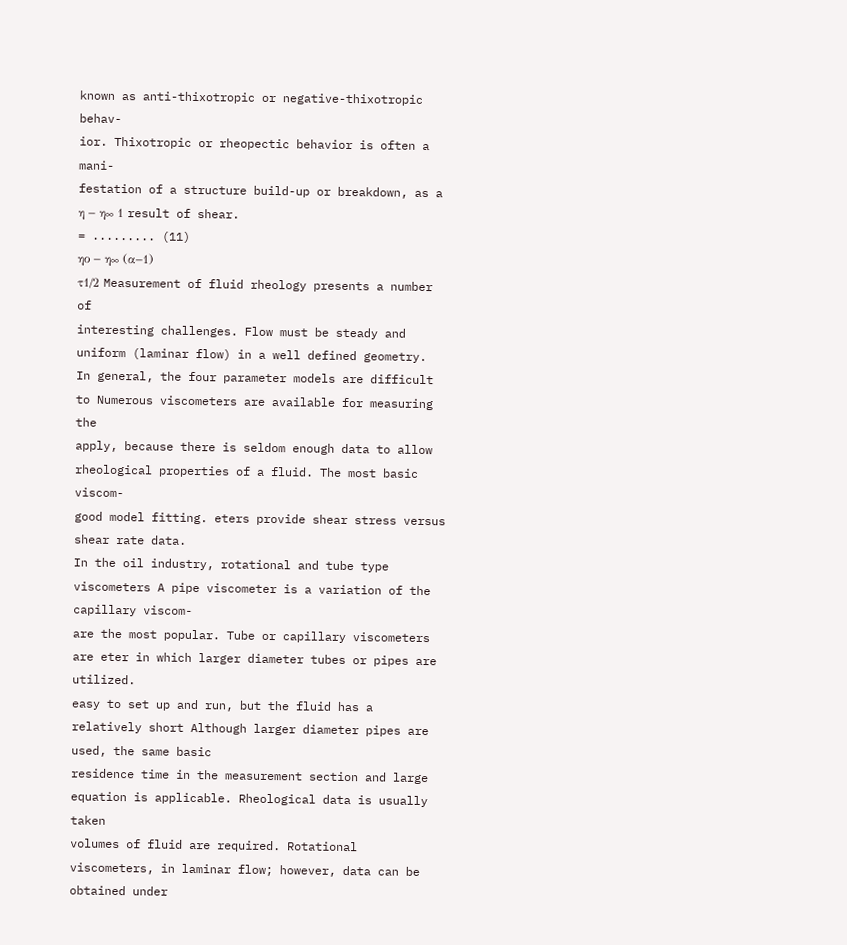known as anti-thixotropic or negative-thixotropic behav-
ior. Thixotropic or rheopectic behavior is often a mani-
festation of a structure build-up or breakdown, as a
η − η∞ 1 result of shear.
= ......... (11)
ηο − η∞ (α−1)
τ1/2 Measurement of fluid rheology presents a number of
interesting challenges. Flow must be steady and
uniform (laminar flow) in a well defined geometry.
In general, the four parameter models are difficult to Numerous viscometers are available for measuring the
apply, because there is seldom enough data to allow rheological properties of a fluid. The most basic viscom-
good model fitting. eters provide shear stress versus shear rate data.
In the oil industry, rotational and tube type viscometers A pipe viscometer is a variation of the capillary viscom-
are the most popular. Tube or capillary viscometers are eter in which larger diameter tubes or pipes are utilized.
easy to set up and run, but the fluid has a relatively short Although larger diameter pipes are used, the same basic
residence time in the measurement section and large equation is applicable. Rheological data is usually taken
volumes of fluid are required. Rotational viscometers, in laminar flow; however, data can be obtained under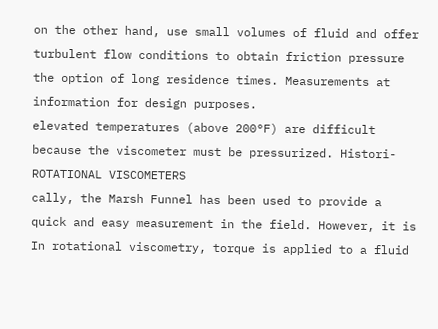on the other hand, use small volumes of fluid and offer turbulent flow conditions to obtain friction pressure
the option of long residence times. Measurements at information for design purposes.
elevated temperatures (above 200°F) are difficult
because the viscometer must be pressurized. Histori- ROTATIONAL VISCOMETERS
cally, the Marsh Funnel has been used to provide a
quick and easy measurement in the field. However, it is In rotational viscometry, torque is applied to a fluid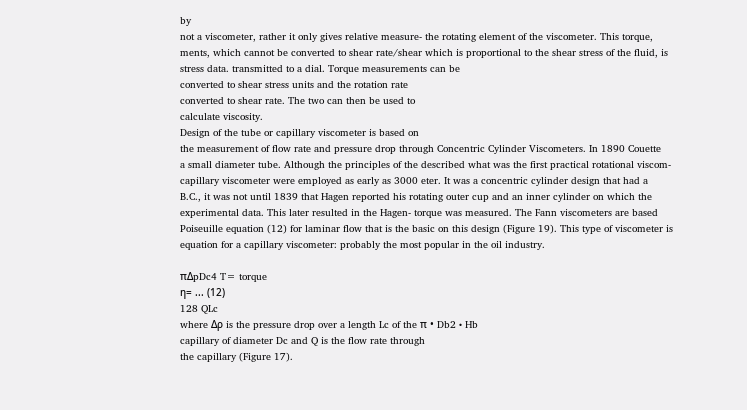by
not a viscometer, rather it only gives relative measure- the rotating element of the viscometer. This torque,
ments, which cannot be converted to shear rate/shear which is proportional to the shear stress of the fluid, is
stress data. transmitted to a dial. Torque measurements can be
converted to shear stress units and the rotation rate
converted to shear rate. The two can then be used to
calculate viscosity.
Design of the tube or capillary viscometer is based on
the measurement of flow rate and pressure drop through Concentric Cylinder Viscometers. In 1890 Couette
a small diameter tube. Although the principles of the described what was the first practical rotational viscom-
capillary viscometer were employed as early as 3000 eter. It was a concentric cylinder design that had a
B.C., it was not until 1839 that Hagen reported his rotating outer cup and an inner cylinder on which the
experimental data. This later resulted in the Hagen- torque was measured. The Fann viscometers are based
Poiseuille equation (12) for laminar flow that is the basic on this design (Figure 19). This type of viscometer is
equation for a capillary viscometer: probably the most popular in the oil industry.

πΔpDc4 T= torque
η= ... (12)
128 QLc
where Δρ is the pressure drop over a length Lc of the π • Db2 • Hb
capillary of diameter Dc and Q is the flow rate through
the capillary (Figure 17).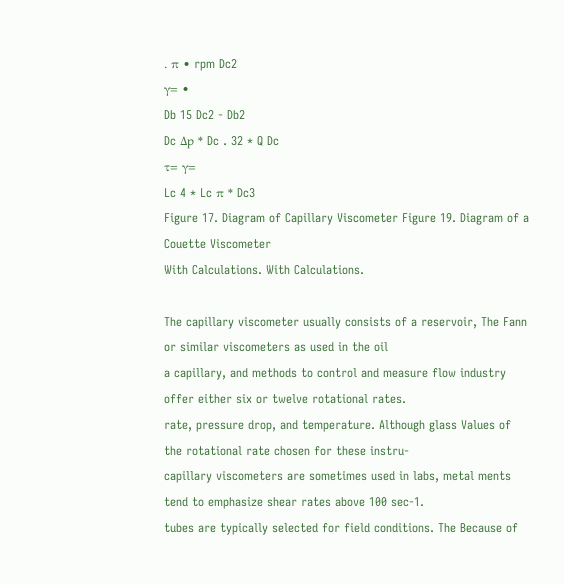. π • rpm Dc2
γ= •
Db 15 Dc2 - Db2
Dc Δp * Dc . 32 * Q Dc
τ= γ=
Lc 4 * Lc π * Dc3
Figure 17. Diagram of Capillary Viscometer Figure 19. Diagram of a Couette Viscometer
With Calculations. With Calculations.

The capillary viscometer usually consists of a reservoir, The Fann or similar viscometers as used in the oil
a capillary, and methods to control and measure flow industry offer either six or twelve rotational rates.
rate, pressure drop, and temperature. Although glass Values of the rotational rate chosen for these instru-
capillary viscometers are sometimes used in labs, metal ments tend to emphasize shear rates above 100 sec-1.
tubes are typically selected for field conditions. The Because of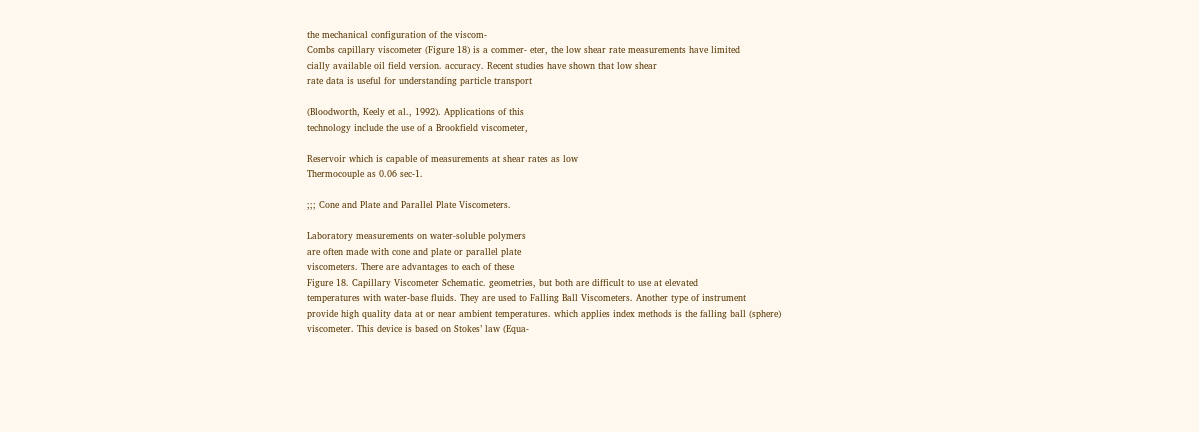the mechanical configuration of the viscom-
Combs capillary viscometer (Figure 18) is a commer- eter, the low shear rate measurements have limited
cially available oil field version. accuracy. Recent studies have shown that low shear
rate data is useful for understanding particle transport

(Bloodworth, Keely et al., 1992). Applications of this
technology include the use of a Brookfield viscometer,

Reservoir which is capable of measurements at shear rates as low
Thermocouple as 0.06 sec-1.

;;; Cone and Plate and Parallel Plate Viscometers.

Laboratory measurements on water-soluble polymers
are often made with cone and plate or parallel plate
viscometers. There are advantages to each of these
Figure 18. Capillary Viscometer Schematic. geometries, but both are difficult to use at elevated
temperatures with water-base fluids. They are used to Falling Ball Viscometers. Another type of instrument
provide high quality data at or near ambient temperatures. which applies index methods is the falling ball (sphere)
viscometer. This device is based on Stokes’ law (Equa-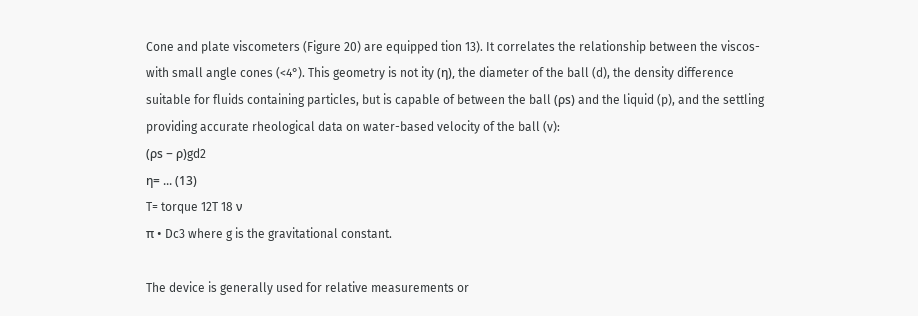Cone and plate viscometers (Figure 20) are equipped tion 13). It correlates the relationship between the viscos-
with small angle cones (<4°). This geometry is not ity (η), the diameter of the ball (d), the density difference
suitable for fluids containing particles, but is capable of between the ball (ρs) and the liquid (p), and the settling
providing accurate rheological data on water-based velocity of the ball (v):
(ρs − ρ)gd2
η= ... (13)
T= torque 12T 18 ν
π • Dc3 where g is the gravitational constant.

The device is generally used for relative measurements or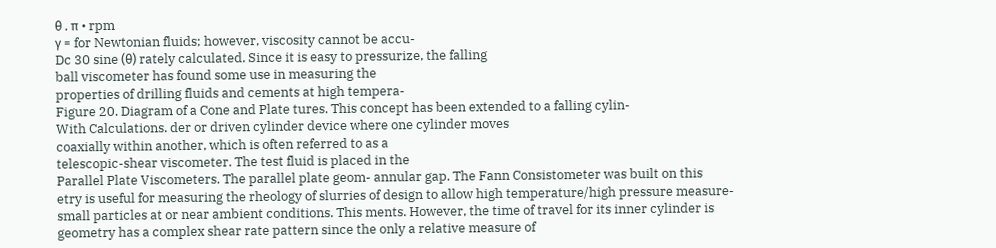θ . π • rpm
γ = for Newtonian fluids; however, viscosity cannot be accu-
Dc 30 sine (θ) rately calculated. Since it is easy to pressurize, the falling
ball viscometer has found some use in measuring the
properties of drilling fluids and cements at high tempera-
Figure 20. Diagram of a Cone and Plate tures. This concept has been extended to a falling cylin-
With Calculations. der or driven cylinder device where one cylinder moves
coaxially within another, which is often referred to as a
telescopic-shear viscometer. The test fluid is placed in the
Parallel Plate Viscometers. The parallel plate geom- annular gap. The Fann Consistometer was built on this
etry is useful for measuring the rheology of slurries of design to allow high temperature/high pressure measure-
small particles at or near ambient conditions. This ments. However, the time of travel for its inner cylinder is
geometry has a complex shear rate pattern since the only a relative measure of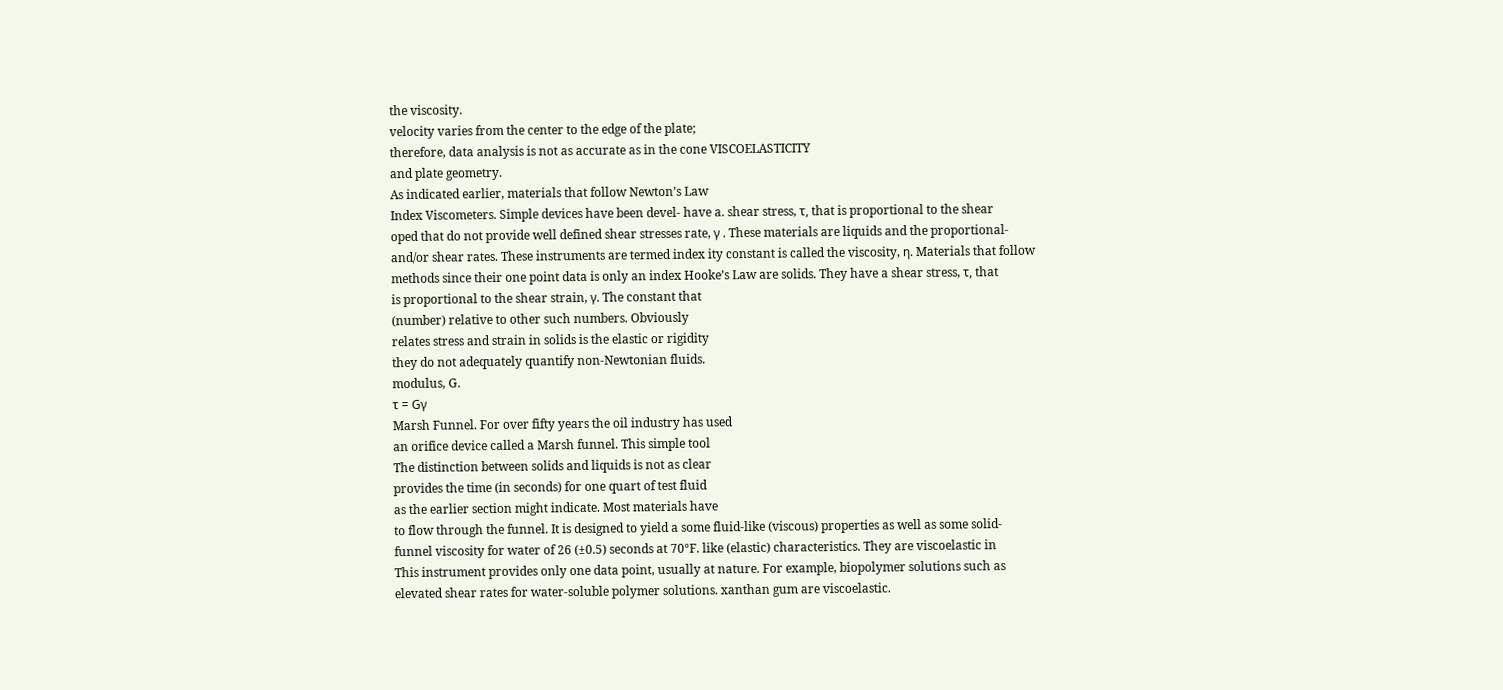the viscosity.
velocity varies from the center to the edge of the plate;
therefore, data analysis is not as accurate as in the cone VISCOELASTICITY
and plate geometry.
As indicated earlier, materials that follow Newton’s Law
Index Viscometers. Simple devices have been devel- have a. shear stress, τ, that is proportional to the shear
oped that do not provide well defined shear stresses rate, γ . These materials are liquids and the proportional-
and/or shear rates. These instruments are termed index ity constant is called the viscosity, η. Materials that follow
methods since their one point data is only an index Hooke’s Law are solids. They have a shear stress, τ, that
is proportional to the shear strain, γ. The constant that
(number) relative to other such numbers. Obviously
relates stress and strain in solids is the elastic or rigidity
they do not adequately quantify non-Newtonian fluids.
modulus, G.
τ = Gγ
Marsh Funnel. For over fifty years the oil industry has used
an orifice device called a Marsh funnel. This simple tool
The distinction between solids and liquids is not as clear
provides the time (in seconds) for one quart of test fluid
as the earlier section might indicate. Most materials have
to flow through the funnel. It is designed to yield a some fluid-like (viscous) properties as well as some solid-
funnel viscosity for water of 26 (±0.5) seconds at 70°F. like (elastic) characteristics. They are viscoelastic in
This instrument provides only one data point, usually at nature. For example, biopolymer solutions such as
elevated shear rates for water-soluble polymer solutions. xanthan gum are viscoelastic.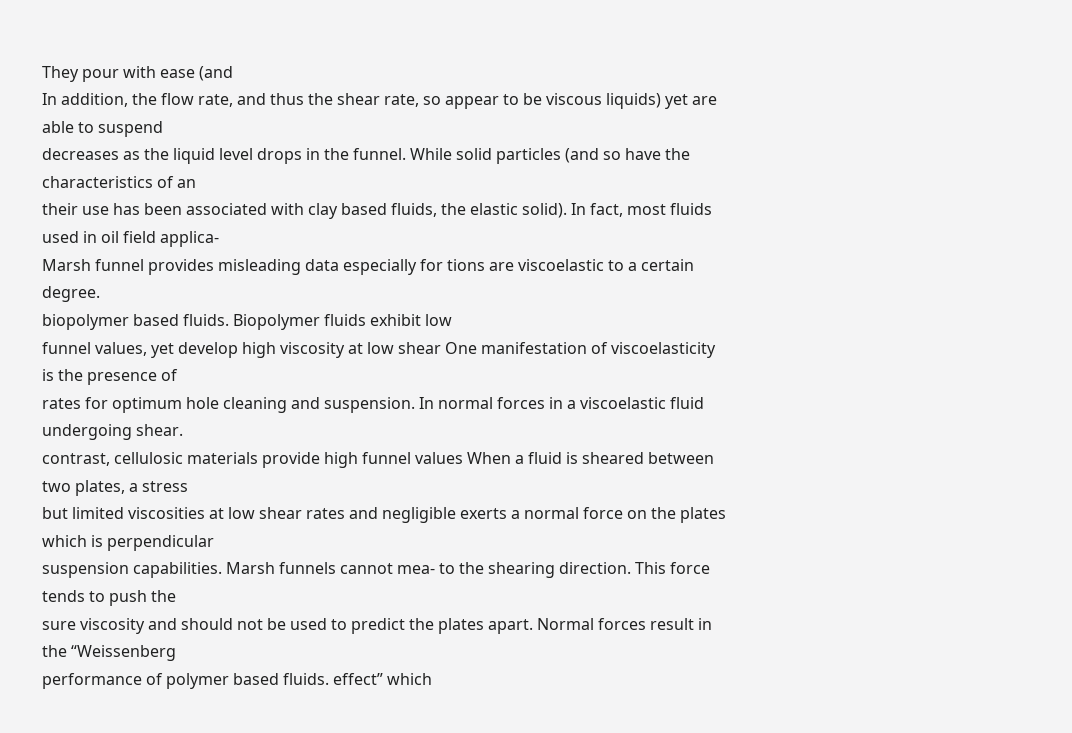They pour with ease (and
In addition, the flow rate, and thus the shear rate, so appear to be viscous liquids) yet are able to suspend
decreases as the liquid level drops in the funnel. While solid particles (and so have the characteristics of an
their use has been associated with clay based fluids, the elastic solid). In fact, most fluids used in oil field applica-
Marsh funnel provides misleading data especially for tions are viscoelastic to a certain degree.
biopolymer based fluids. Biopolymer fluids exhibit low
funnel values, yet develop high viscosity at low shear One manifestation of viscoelasticity is the presence of
rates for optimum hole cleaning and suspension. In normal forces in a viscoelastic fluid undergoing shear.
contrast, cellulosic materials provide high funnel values When a fluid is sheared between two plates, a stress
but limited viscosities at low shear rates and negligible exerts a normal force on the plates which is perpendicular
suspension capabilities. Marsh funnels cannot mea- to the shearing direction. This force tends to push the
sure viscosity and should not be used to predict the plates apart. Normal forces result in the “Weissenberg
performance of polymer based fluids. effect” which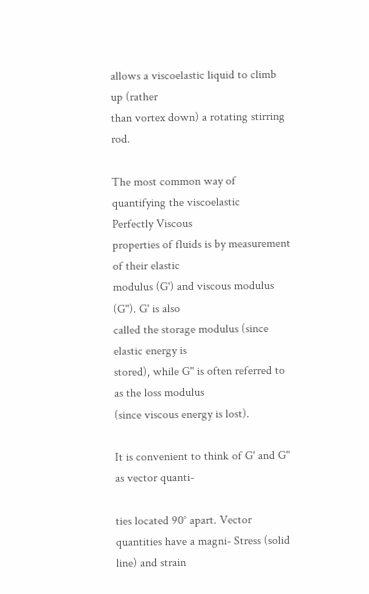allows a viscoelastic liquid to climb up (rather
than vortex down) a rotating stirring rod.

The most common way of quantifying the viscoelastic
Perfectly Viscous
properties of fluids is by measurement of their elastic
modulus (G') and viscous modulus (G''). G' is also
called the storage modulus (since elastic energy is
stored), while G'' is often referred to as the loss modulus
(since viscous energy is lost).

It is convenient to think of G' and G'' as vector quanti-

ties located 90° apart. Vector quantities have a magni- Stress (solid line) and strain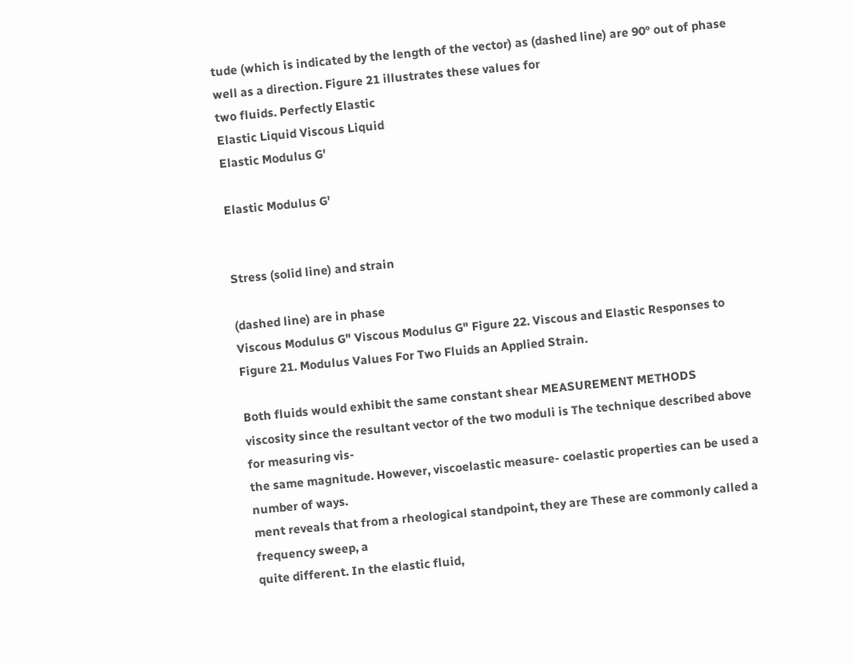tude (which is indicated by the length of the vector) as (dashed line) are 90° out of phase
well as a direction. Figure 21 illustrates these values for
two fluids. Perfectly Elastic
Elastic Liquid Viscous Liquid
Elastic Modulus G'

Elastic Modulus G'


Stress (solid line) and strain

(dashed line) are in phase
Viscous Modulus G" Viscous Modulus G" Figure 22. Viscous and Elastic Responses to
Figure 21. Modulus Values For Two Fluids an Applied Strain.

Both fluids would exhibit the same constant shear MEASUREMENT METHODS
viscosity since the resultant vector of the two moduli is The technique described above for measuring vis-
the same magnitude. However, viscoelastic measure- coelastic properties can be used a number of ways.
ment reveals that from a rheological standpoint, they are These are commonly called a frequency sweep, a
quite different. In the elastic fluid,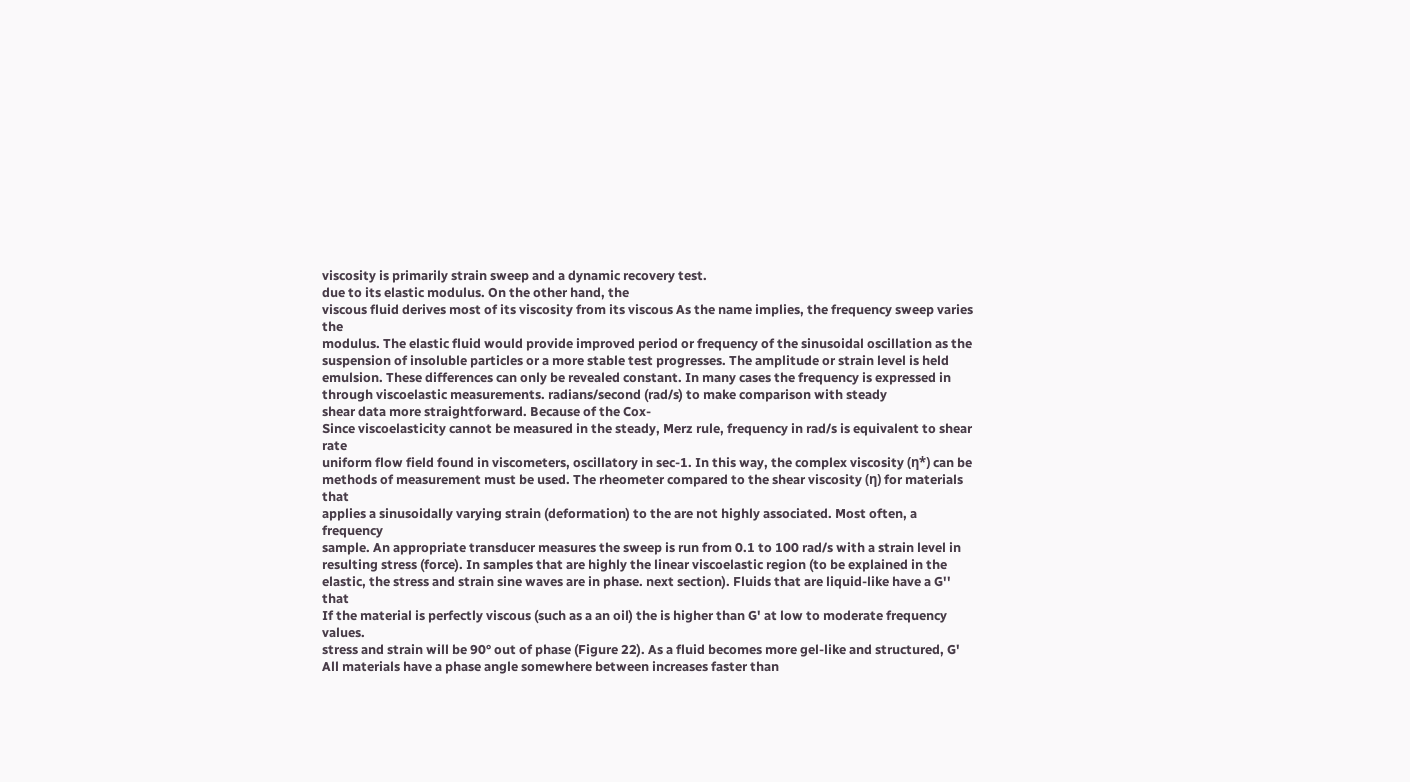viscosity is primarily strain sweep and a dynamic recovery test.
due to its elastic modulus. On the other hand, the
viscous fluid derives most of its viscosity from its viscous As the name implies, the frequency sweep varies the
modulus. The elastic fluid would provide improved period or frequency of the sinusoidal oscillation as the
suspension of insoluble particles or a more stable test progresses. The amplitude or strain level is held
emulsion. These differences can only be revealed constant. In many cases the frequency is expressed in
through viscoelastic measurements. radians/second (rad/s) to make comparison with steady
shear data more straightforward. Because of the Cox-
Since viscoelasticity cannot be measured in the steady, Merz rule, frequency in rad/s is equivalent to shear rate
uniform flow field found in viscometers, oscillatory in sec-1. In this way, the complex viscosity (η*) can be
methods of measurement must be used. The rheometer compared to the shear viscosity (η) for materials that
applies a sinusoidally varying strain (deformation) to the are not highly associated. Most often, a frequency
sample. An appropriate transducer measures the sweep is run from 0.1 to 100 rad/s with a strain level in
resulting stress (force). In samples that are highly the linear viscoelastic region (to be explained in the
elastic, the stress and strain sine waves are in phase. next section). Fluids that are liquid-like have a G'' that
If the material is perfectly viscous (such as a an oil) the is higher than G' at low to moderate frequency values.
stress and strain will be 90° out of phase (Figure 22). As a fluid becomes more gel-like and structured, G'
All materials have a phase angle somewhere between increases faster than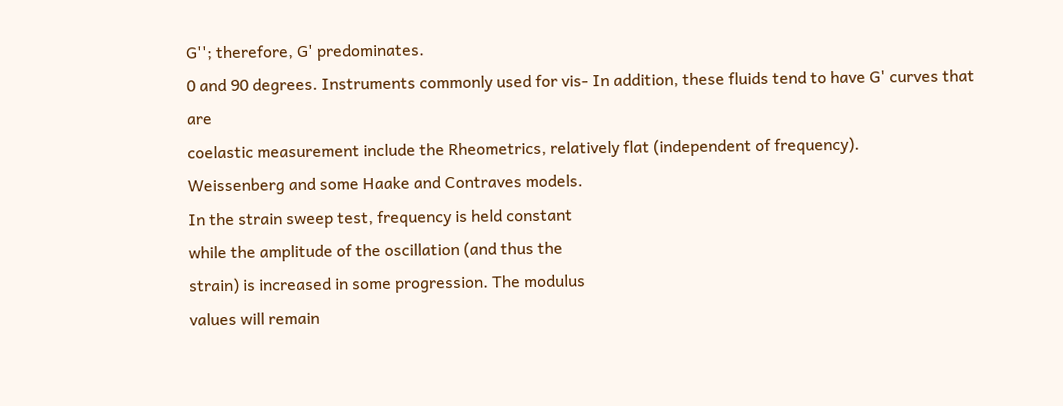G''; therefore, G' predominates.
0 and 90 degrees. Instruments commonly used for vis- In addition, these fluids tend to have G' curves that are
coelastic measurement include the Rheometrics, relatively flat (independent of frequency).
Weissenberg and some Haake and Contraves models.
In the strain sweep test, frequency is held constant
while the amplitude of the oscillation (and thus the
strain) is increased in some progression. The modulus
values will remain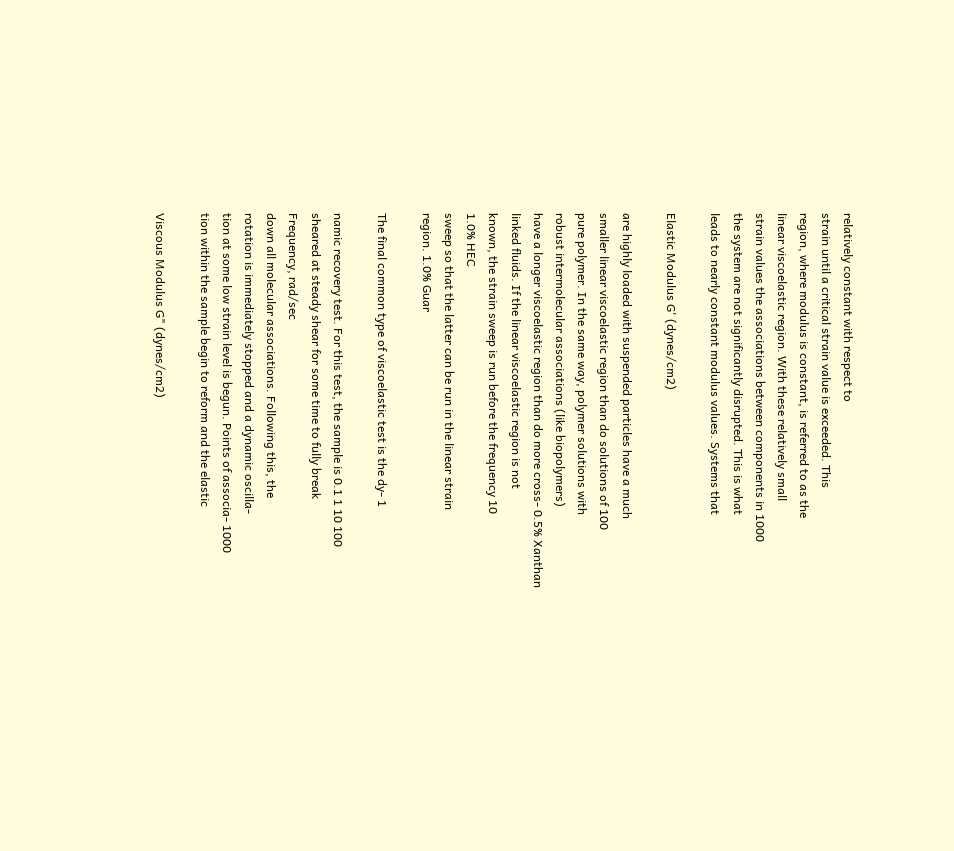relatively constant with respect to
strain until a critical strain value is exceeded. This
region, where modulus is constant, is referred to as the
linear viscoelastic region. With these relatively small
strain values the associations between components in 1000
the system are not significantly disrupted. This is what
leads to nearly constant modulus values. Systems that

Elastic Modulus G' (dynes/cm2)

are highly loaded with suspended particles have a much
smaller linear viscoelastic region than do solutions of 100
pure polymer. In the same way, polymer solutions with
robust intermolecular associations (like biopolymers)
have a longer viscoelastic region than do more cross- 0.5% Xanthan
linked fluids. If the linear viscoelastic region is not
known, the strain sweep is run before the frequency 10
1.0% HEC
sweep so that the latter can be run in the linear strain
region. 1.0% Guar

The final common type of viscoelastic test is the dy- 1

namic recovery test. For this test, the sample is 0.1 1 10 100
sheared at steady shear for some time to fully break
Frequency, rad/sec
down all molecular associations. Following this, the
rotation is immediately stopped and a dynamic oscilla-
tion at some low strain level is begun. Points of associa- 1000
tion within the sample begin to reform and the elastic

Viscous Modulus G" (dynes/cm2)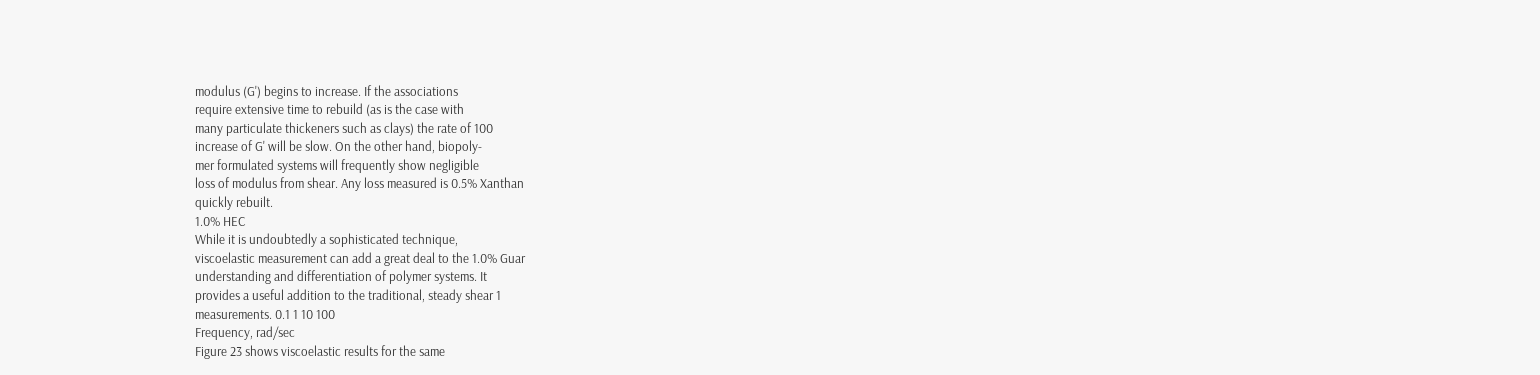modulus (G') begins to increase. If the associations
require extensive time to rebuild (as is the case with
many particulate thickeners such as clays) the rate of 100
increase of G' will be slow. On the other hand, biopoly-
mer formulated systems will frequently show negligible
loss of modulus from shear. Any loss measured is 0.5% Xanthan
quickly rebuilt.
1.0% HEC
While it is undoubtedly a sophisticated technique,
viscoelastic measurement can add a great deal to the 1.0% Guar
understanding and differentiation of polymer systems. It
provides a useful addition to the traditional, steady shear 1
measurements. 0.1 1 10 100
Frequency, rad/sec
Figure 23 shows viscoelastic results for the same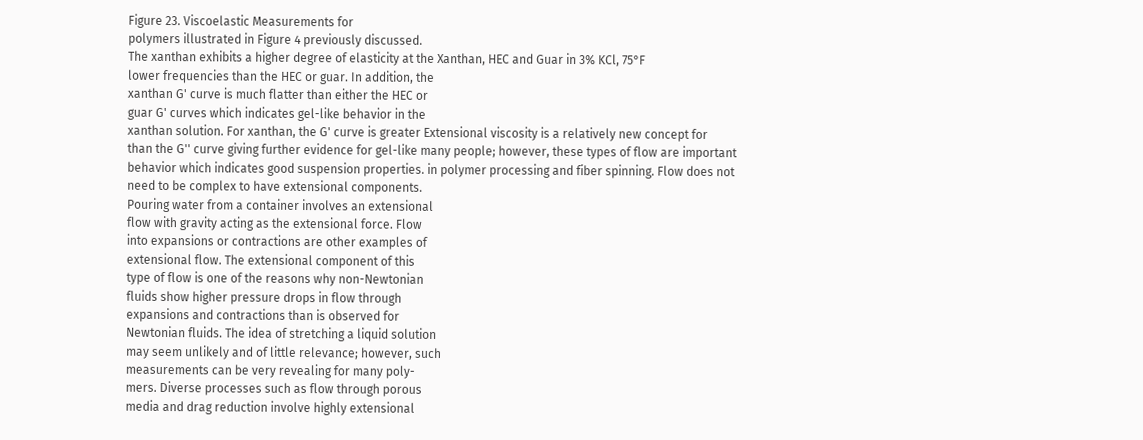Figure 23. Viscoelastic Measurements for
polymers illustrated in Figure 4 previously discussed.
The xanthan exhibits a higher degree of elasticity at the Xanthan, HEC and Guar in 3% KCl, 75°F
lower frequencies than the HEC or guar. In addition, the
xanthan G' curve is much flatter than either the HEC or
guar G' curves which indicates gel-like behavior in the
xanthan solution. For xanthan, the G' curve is greater Extensional viscosity is a relatively new concept for
than the G'' curve giving further evidence for gel-like many people; however, these types of flow are important
behavior which indicates good suspension properties. in polymer processing and fiber spinning. Flow does not
need to be complex to have extensional components.
Pouring water from a container involves an extensional
flow with gravity acting as the extensional force. Flow
into expansions or contractions are other examples of
extensional flow. The extensional component of this
type of flow is one of the reasons why non-Newtonian
fluids show higher pressure drops in flow through
expansions and contractions than is observed for
Newtonian fluids. The idea of stretching a liquid solution
may seem unlikely and of little relevance; however, such
measurements can be very revealing for many poly-
mers. Diverse processes such as flow through porous
media and drag reduction involve highly extensional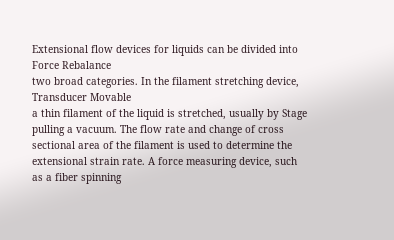Extensional flow devices for liquids can be divided into Force Rebalance
two broad categories. In the filament stretching device, Transducer Movable
a thin filament of the liquid is stretched, usually by Stage
pulling a vacuum. The flow rate and change of cross
sectional area of the filament is used to determine the
extensional strain rate. A force measuring device, such
as a fiber spinning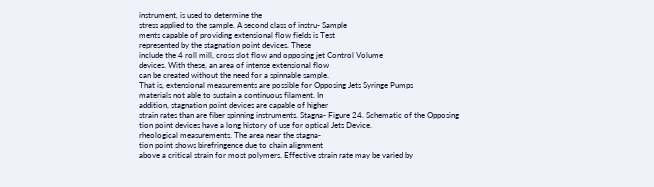instrument, is used to determine the
stress applied to the sample. A second class of instru- Sample
ments capable of providing extensional flow fields is Test
represented by the stagnation point devices. These
include the 4 roll mill, cross slot flow and opposing jet Control Volume
devices. With these, an area of intense extensional flow
can be created without the need for a spinnable sample.
That is, extensional measurements are possible for Opposing Jets Syringe Pumps
materials not able to sustain a continuous filament. In
addition, stagnation point devices are capable of higher
strain rates than are fiber spinning instruments. Stagna- Figure 24. Schematic of the Opposing
tion point devices have a long history of use for optical Jets Device.
rheological measurements. The area near the stagna-
tion point shows birefringence due to chain alignment
above a critical strain for most polymers. Effective strain rate may be varied by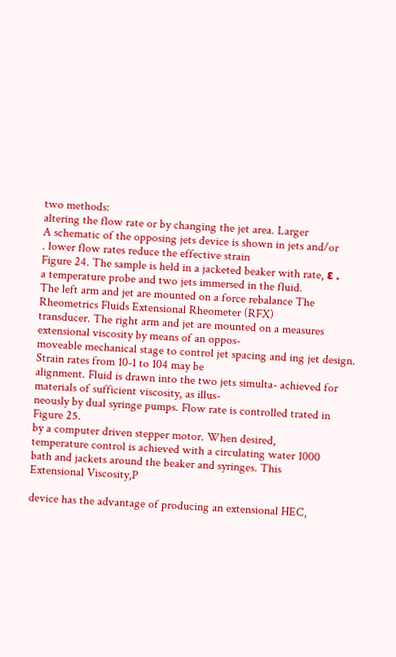two methods:
altering the flow rate or by changing the jet area. Larger
A schematic of the opposing jets device is shown in jets and/or
. lower flow rates reduce the effective strain
Figure 24. The sample is held in a jacketed beaker with rate, ε .
a temperature probe and two jets immersed in the fluid.
The left arm and jet are mounted on a force rebalance The Rheometrics Fluids Extensional Rheometer (RFX)
transducer. The right arm and jet are mounted on a measures extensional viscosity by means of an oppos-
moveable mechanical stage to control jet spacing and ing jet design. Strain rates from 10-1 to 104 may be
alignment. Fluid is drawn into the two jets simulta- achieved for materials of sufficient viscosity, as illus-
neously by dual syringe pumps. Flow rate is controlled trated in Figure 25.
by a computer driven stepper motor. When desired,
temperature control is achieved with a circulating water 1000
bath and jackets around the beaker and syringes. This
Extensional Viscosity,P

device has the advantage of producing an extensional HEC,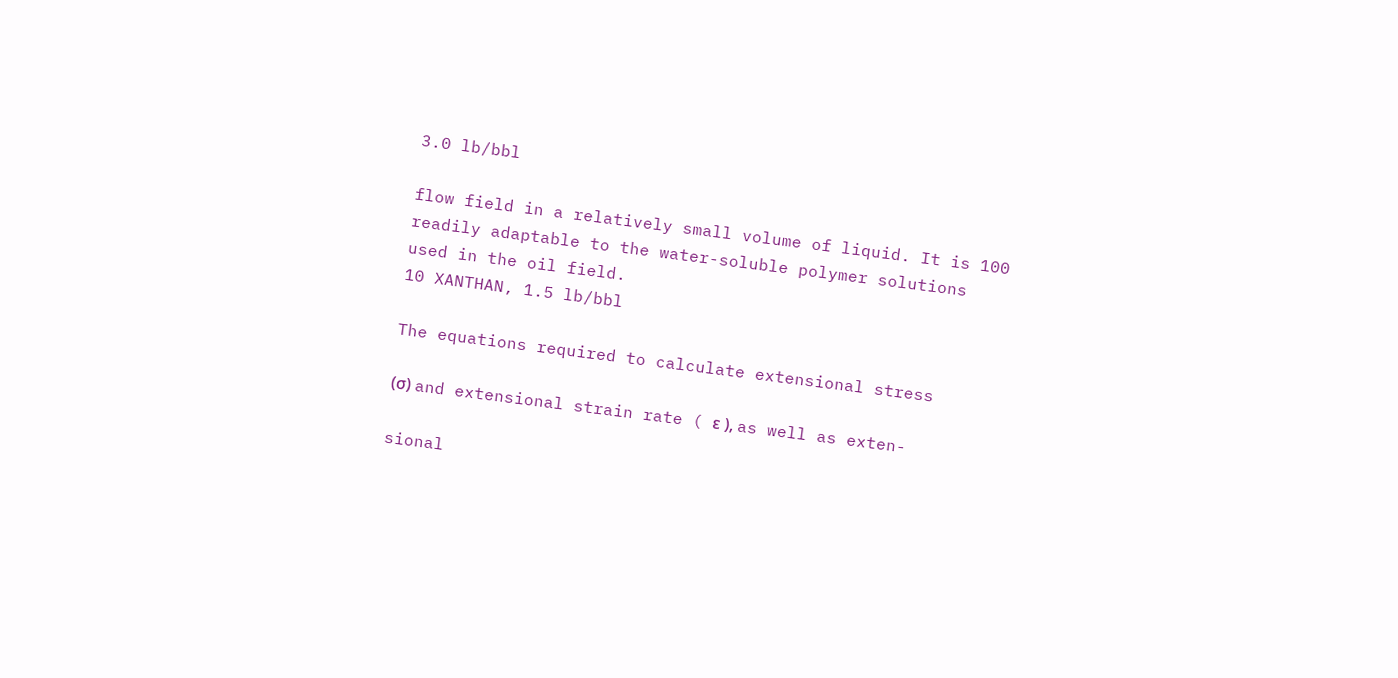3.0 lb/bbl

flow field in a relatively small volume of liquid. It is 100
readily adaptable to the water-soluble polymer solutions
used in the oil field.
10 XANTHAN, 1.5 lb/bbl

The equations required to calculate extensional stress

(σ) and extensional strain rate ( ε ), as well as exten-

sional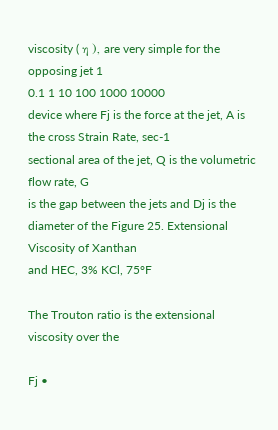viscosity ( η ), are very simple for the opposing jet 1
0.1 1 10 100 1000 10000
device where Fj is the force at the jet, A is the cross Strain Rate, sec-1
sectional area of the jet, Q is the volumetric flow rate, G
is the gap between the jets and Dj is the diameter of the Figure 25. Extensional Viscosity of Xanthan
and HEC, 3% KCl, 75°F

The Trouton ratio is the extensional viscosity over the

Fj •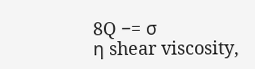8Q −= σ
η shear viscosity,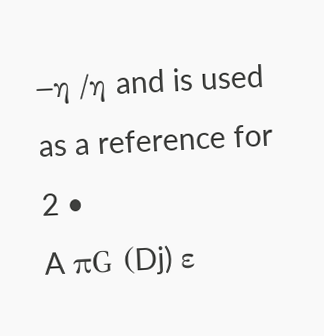−η /η and is used as a reference for
2 •
A πG (Dj) ε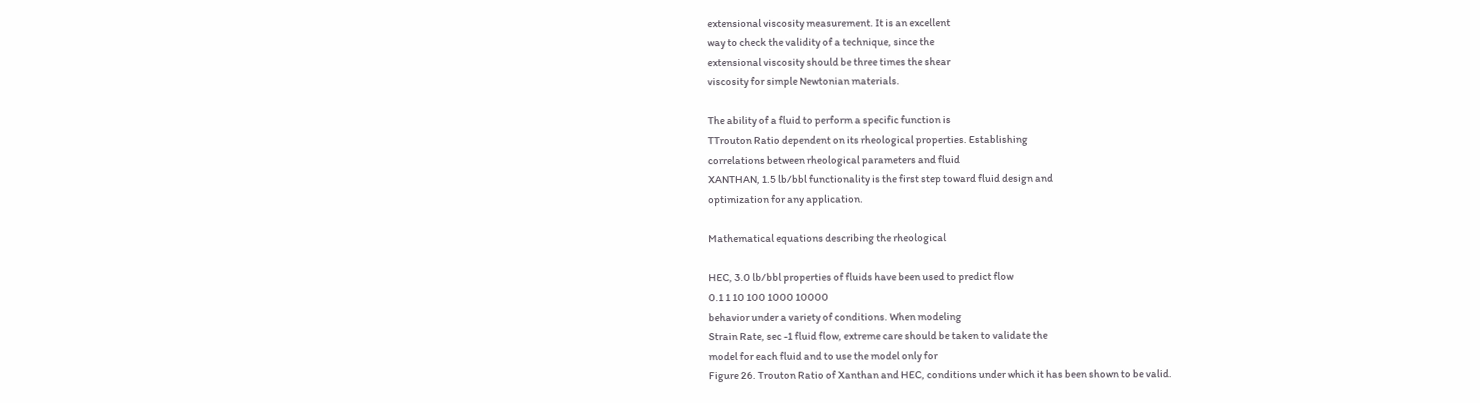extensional viscosity measurement. It is an excellent
way to check the validity of a technique, since the
extensional viscosity should be three times the shear
viscosity for simple Newtonian materials.

The ability of a fluid to perform a specific function is
TTrouton Ratio dependent on its rheological properties. Establishing
correlations between rheological parameters and fluid
XANTHAN, 1.5 lb/bbl functionality is the first step toward fluid design and
optimization for any application.

Mathematical equations describing the rheological

HEC, 3.0 lb/bbl properties of fluids have been used to predict flow
0.1 1 10 100 1000 10000
behavior under a variety of conditions. When modeling
Strain Rate, sec -1 fluid flow, extreme care should be taken to validate the
model for each fluid and to use the model only for
Figure 26. Trouton Ratio of Xanthan and HEC, conditions under which it has been shown to be valid.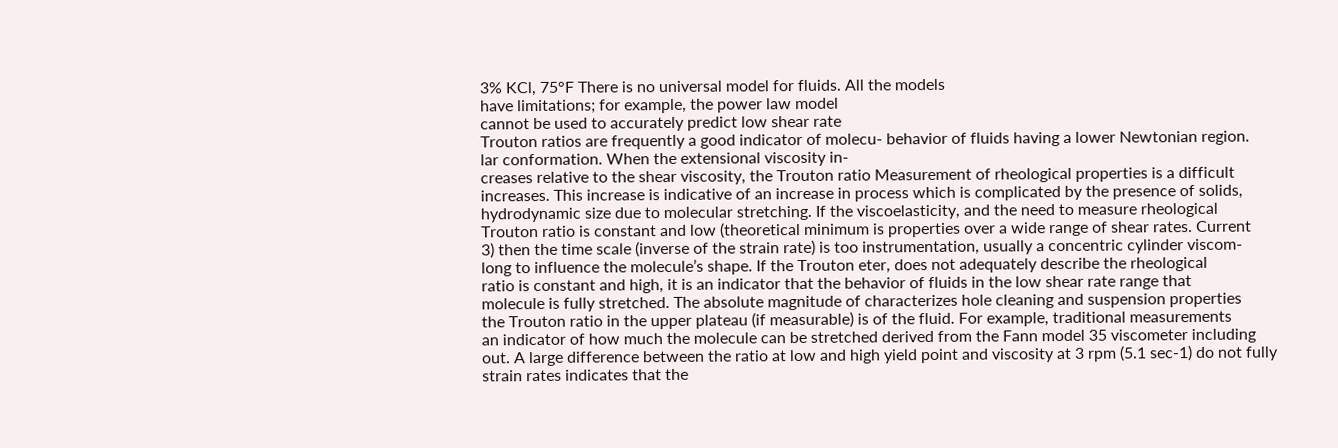3% KCl, 75°F There is no universal model for fluids. All the models
have limitations; for example, the power law model
cannot be used to accurately predict low shear rate
Trouton ratios are frequently a good indicator of molecu- behavior of fluids having a lower Newtonian region.
lar conformation. When the extensional viscosity in-
creases relative to the shear viscosity, the Trouton ratio Measurement of rheological properties is a difficult
increases. This increase is indicative of an increase in process which is complicated by the presence of solids,
hydrodynamic size due to molecular stretching. If the viscoelasticity, and the need to measure rheological
Trouton ratio is constant and low (theoretical minimum is properties over a wide range of shear rates. Current
3) then the time scale (inverse of the strain rate) is too instrumentation, usually a concentric cylinder viscom-
long to influence the molecule’s shape. If the Trouton eter, does not adequately describe the rheological
ratio is constant and high, it is an indicator that the behavior of fluids in the low shear rate range that
molecule is fully stretched. The absolute magnitude of characterizes hole cleaning and suspension properties
the Trouton ratio in the upper plateau (if measurable) is of the fluid. For example, traditional measurements
an indicator of how much the molecule can be stretched derived from the Fann model 35 viscometer including
out. A large difference between the ratio at low and high yield point and viscosity at 3 rpm (5.1 sec-1) do not fully
strain rates indicates that the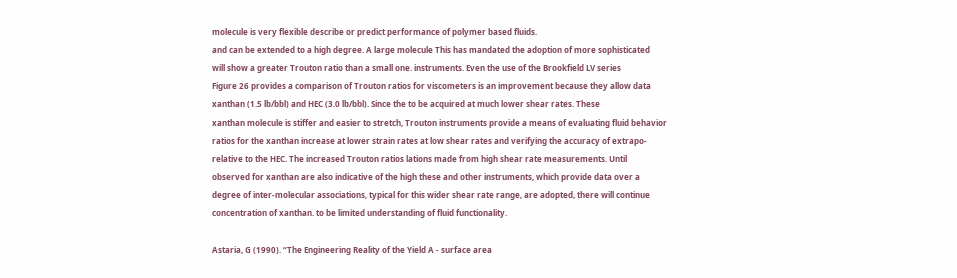molecule is very flexible describe or predict performance of polymer based fluids.
and can be extended to a high degree. A large molecule This has mandated the adoption of more sophisticated
will show a greater Trouton ratio than a small one. instruments. Even the use of the Brookfield LV series
Figure 26 provides a comparison of Trouton ratios for viscometers is an improvement because they allow data
xanthan (1.5 lb/bbl) and HEC (3.0 lb/bbl). Since the to be acquired at much lower shear rates. These
xanthan molecule is stiffer and easier to stretch, Trouton instruments provide a means of evaluating fluid behavior
ratios for the xanthan increase at lower strain rates at low shear rates and verifying the accuracy of extrapo-
relative to the HEC. The increased Trouton ratios lations made from high shear rate measurements. Until
observed for xanthan are also indicative of the high these and other instruments, which provide data over a
degree of inter-molecular associations, typical for this wider shear rate range, are adopted, there will continue
concentration of xanthan. to be limited understanding of fluid functionality.

Astaria, G (1990). “The Engineering Reality of the Yield A - surface area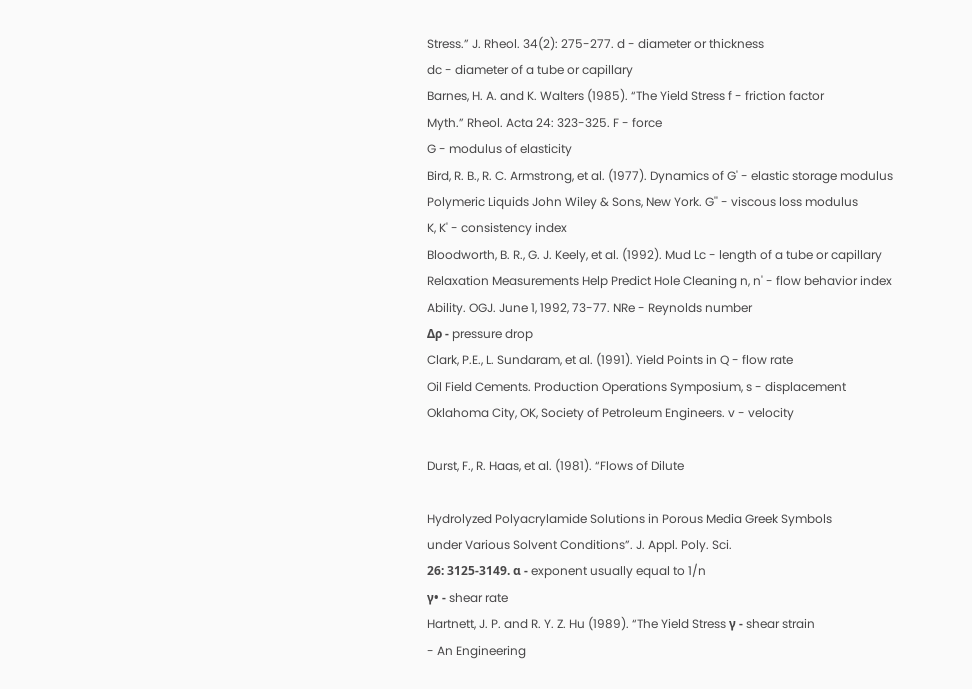Stress.” J. Rheol. 34(2): 275-277. d - diameter or thickness
dc - diameter of a tube or capillary
Barnes, H. A. and K. Walters (1985). “The Yield Stress f - friction factor
Myth.” Rheol. Acta 24: 323-325. F - force
G - modulus of elasticity
Bird, R. B., R. C. Armstrong, et al. (1977). Dynamics of G' - elastic storage modulus
Polymeric Liquids John Wiley & Sons, New York. G'' - viscous loss modulus
K, K' - consistency index
Bloodworth, B. R., G. J. Keely, et al. (1992). Mud Lc - length of a tube or capillary
Relaxation Measurements Help Predict Hole Cleaning n, n' - flow behavior index
Ability. OGJ. June 1, 1992, 73-77. NRe - Reynolds number
Δρ - pressure drop
Clark, P.E., L. Sundaram, et al. (1991). Yield Points in Q - flow rate
Oil Field Cements. Production Operations Symposium, s - displacement
Oklahoma City, OK, Society of Petroleum Engineers. v - velocity

Durst, F., R. Haas, et al. (1981). “Flows of Dilute

Hydrolyzed Polyacrylamide Solutions in Porous Media Greek Symbols
under Various Solvent Conditions”. J. Appl. Poly. Sci.
26: 3125-3149. α - exponent usually equal to 1/n
γ• - shear rate
Hartnett, J. P. and R. Y. Z. Hu (1989). “The Yield Stress γ - shear strain
- An Engineering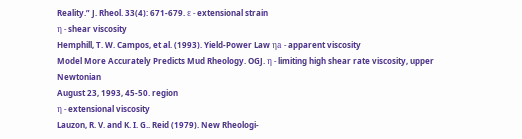Reality.” J. Rheol. 33(4): 671-679. ε - extensional strain
η - shear viscosity
Hemphill, T. W. Campos, et al. (1993). Yield-Power Law ηa - apparent viscosity
Model More Accurately Predicts Mud Rheology. OGJ. η - limiting high shear rate viscosity, upper Newtonian
August 23, 1993, 45-50. region
η - extensional viscosity
Lauzon, R. V. and K. I. G.. Reid (1979). New Rheologi-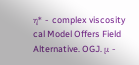η* - complex viscosity
cal Model Offers Field Alternative. OGJ. μ -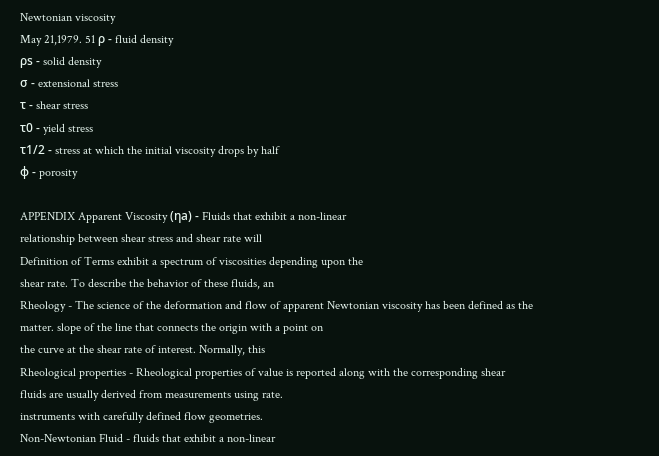Newtonian viscosity
May 21,1979. 51 ρ - fluid density
ρs - solid density
σ - extensional stress
τ - shear stress
τ0 - yield stress
τ1/2 - stress at which the initial viscosity drops by half
φ - porosity

APPENDIX Apparent Viscosity (ηa) - Fluids that exhibit a non-linear
relationship between shear stress and shear rate will
Definition of Terms exhibit a spectrum of viscosities depending upon the
shear rate. To describe the behavior of these fluids, an
Rheology - The science of the deformation and flow of apparent Newtonian viscosity has been defined as the
matter. slope of the line that connects the origin with a point on
the curve at the shear rate of interest. Normally, this
Rheological properties - Rheological properties of value is reported along with the corresponding shear
fluids are usually derived from measurements using rate.
instruments with carefully defined flow geometries.
Non-Newtonian Fluid - fluids that exhibit a non-linear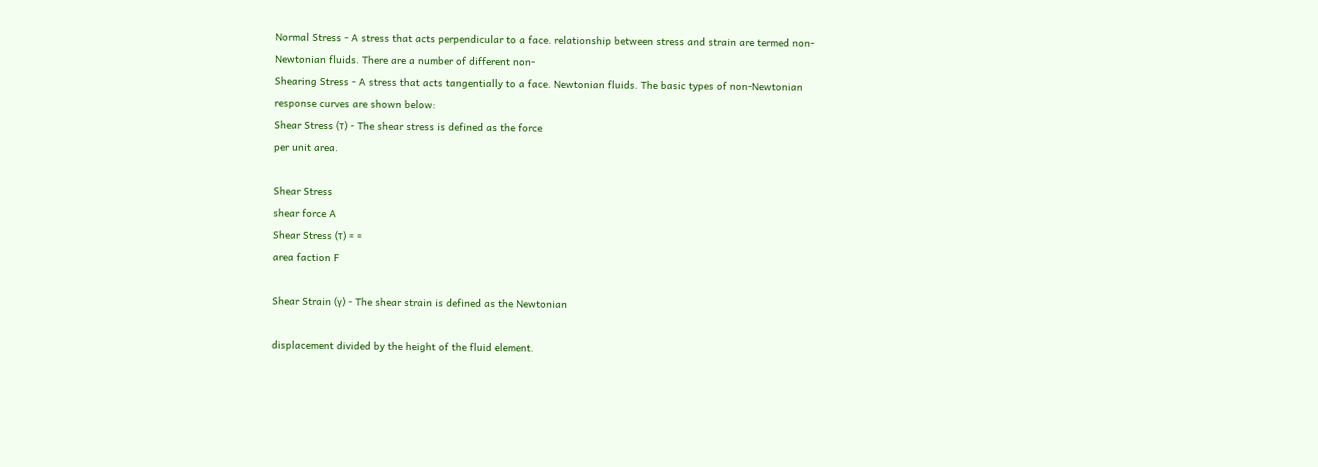Normal Stress - A stress that acts perpendicular to a face. relationship between stress and strain are termed non-
Newtonian fluids. There are a number of different non-
Shearing Stress - A stress that acts tangentially to a face. Newtonian fluids. The basic types of non-Newtonian
response curves are shown below:
Shear Stress (τ) - The shear stress is defined as the force
per unit area.

Shear Stress
shear force A
Shear Stress (τ) = =
area faction F

Shear Strain (γ) - The shear strain is defined as the Newtonian

displacement divided by the height of the fluid element.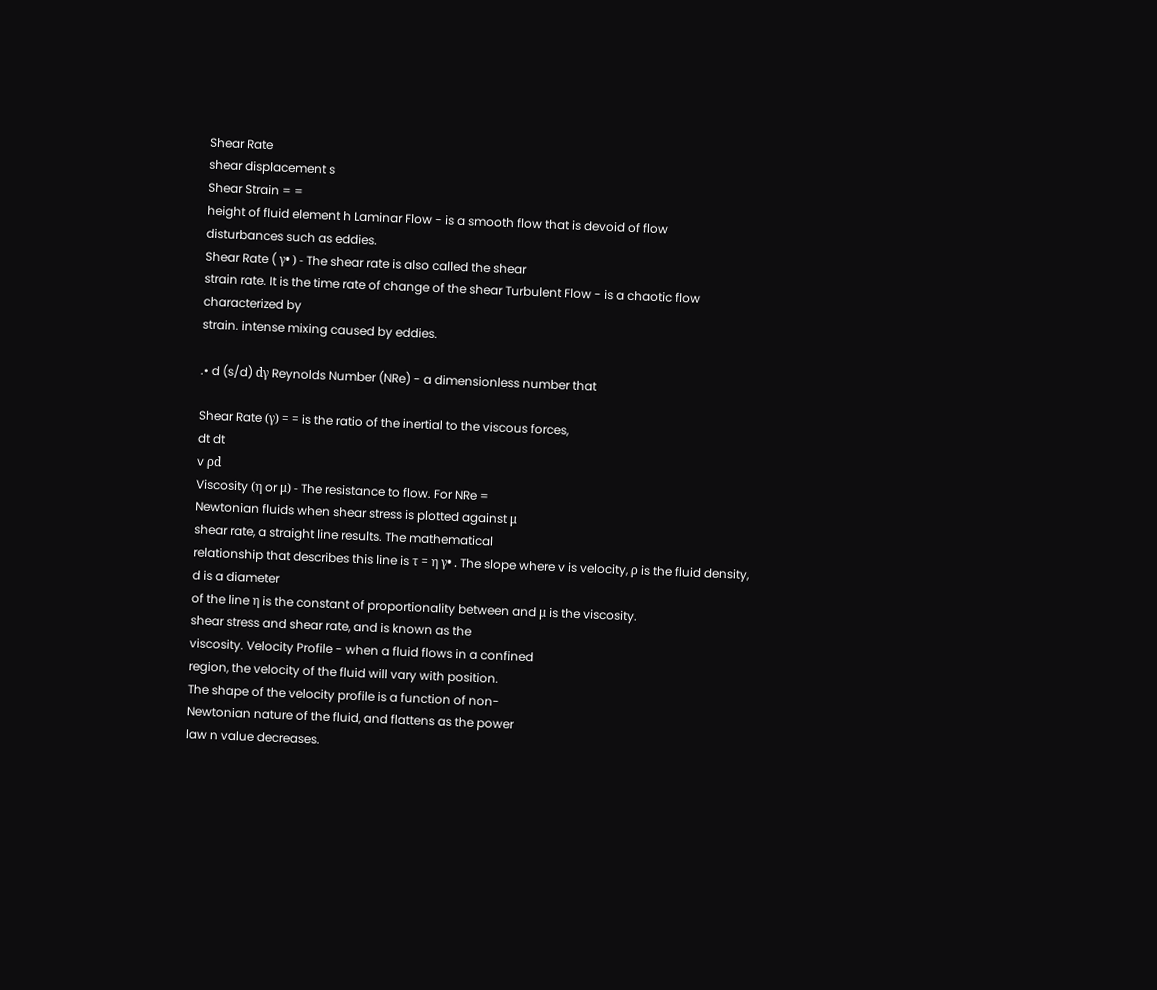Shear Rate
shear displacement s
Shear Strain = =
height of fluid element h Laminar Flow - is a smooth flow that is devoid of flow
disturbances such as eddies.
Shear Rate ( γ• ) - The shear rate is also called the shear
strain rate. It is the time rate of change of the shear Turbulent Flow - is a chaotic flow characterized by
strain. intense mixing caused by eddies.

.• d (s/d) dγ Reynolds Number (NRe) - a dimensionless number that

Shear Rate (γ) = = is the ratio of the inertial to the viscous forces,
dt dt
v ρd
Viscosity (η or μ) - The resistance to flow. For NRe =
Newtonian fluids when shear stress is plotted against μ
shear rate, a straight line results. The mathematical
relationship that describes this line is τ = η γ• . The slope where v is velocity, ρ is the fluid density, d is a diameter
of the line η is the constant of proportionality between and μ is the viscosity.
shear stress and shear rate, and is known as the
viscosity. Velocity Profile - when a fluid flows in a confined
region, the velocity of the fluid will vary with position.
The shape of the velocity profile is a function of non-
Newtonian nature of the fluid, and flattens as the power
law n value decreases.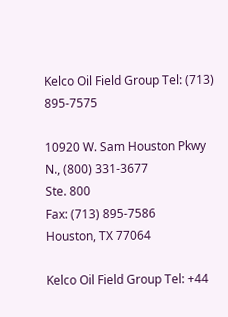Kelco Oil Field Group Tel: (713) 895-7575

10920 W. Sam Houston Pkwy N., (800) 331-3677
Ste. 800
Fax: (713) 895-7586
Houston, TX 77064

Kelco Oil Field Group Tel: +44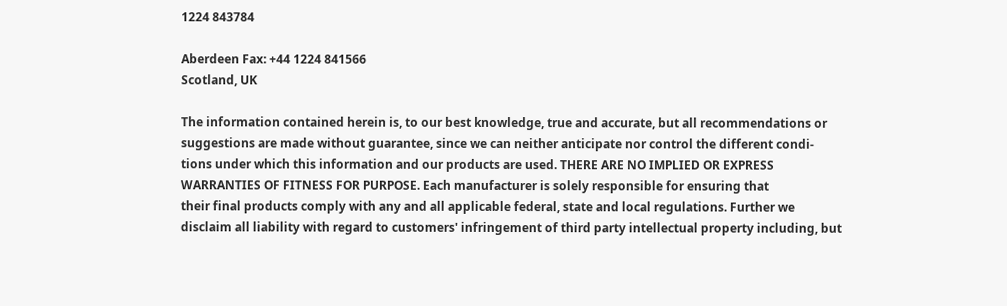1224 843784

Aberdeen Fax: +44 1224 841566
Scotland, UK

The information contained herein is, to our best knowledge, true and accurate, but all recommendations or
suggestions are made without guarantee, since we can neither anticipate nor control the different condi-
tions under which this information and our products are used. THERE ARE NO IMPLIED OR EXPRESS
WARRANTIES OF FITNESS FOR PURPOSE. Each manufacturer is solely responsible for ensuring that
their final products comply with any and all applicable federal, state and local regulations. Further we
disclaim all liability with regard to customers' infringement of third party intellectual property including, but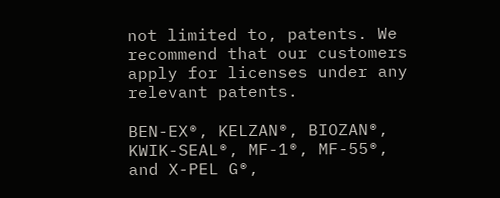not limited to, patents. We recommend that our customers apply for licenses under any relevant patents.

BEN-EX®, KELZAN®, BIOZAN®, KWIK-SEAL®, MF-1®, MF-55®, and X-PEL G®,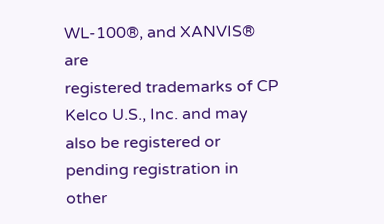WL-100®, and XANVIS® are
registered trademarks of CP Kelco U.S., Inc. and may also be registered or pending registration in other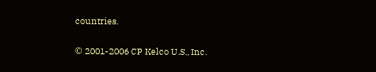countries.

© 2001-2006 CP Kelco U.S., Inc.